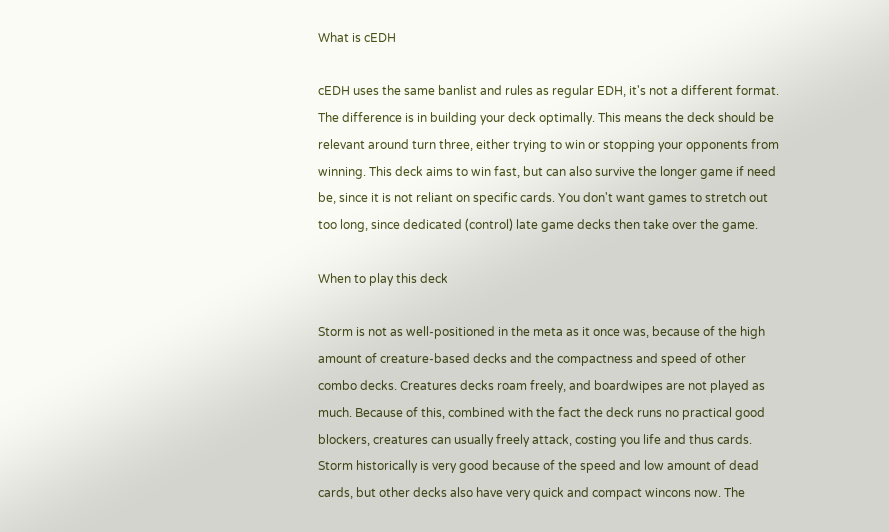What is cEDH

cEDH uses the same banlist and rules as regular EDH, it's not a different format. The difference is in building your deck optimally. This means the deck should be relevant around turn three, either trying to win or stopping your opponents from winning. This deck aims to win fast, but can also survive the longer game if need be, since it is not reliant on specific cards. You don't want games to stretch out too long, since dedicated (control) late game decks then take over the game.

When to play this deck

Storm is not as well-positioned in the meta as it once was, because of the high amount of creature-based decks and the compactness and speed of other combo decks. Creatures decks roam freely, and boardwipes are not played as much. Because of this, combined with the fact the deck runs no practical good blockers, creatures can usually freely attack, costing you life and thus cards. Storm historically is very good because of the speed and low amount of dead cards, but other decks also have very quick and compact wincons now. The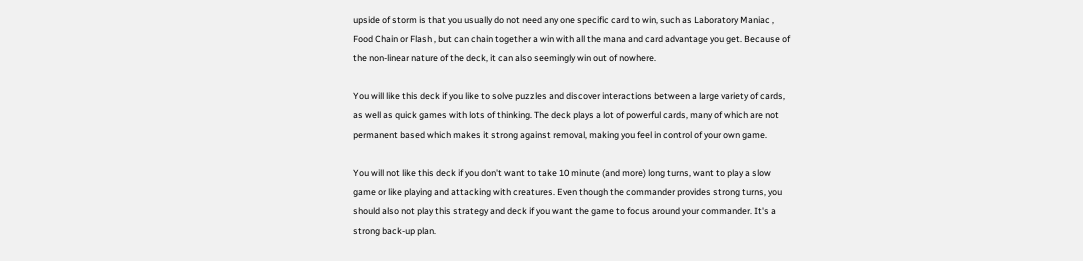upside of storm is that you usually do not need any one specific card to win, such as Laboratory Maniac , Food Chain or Flash , but can chain together a win with all the mana and card advantage you get. Because of the non-linear nature of the deck, it can also seemingly win out of nowhere.

You will like this deck if you like to solve puzzles and discover interactions between a large variety of cards, as well as quick games with lots of thinking. The deck plays a lot of powerful cards, many of which are not permanent based which makes it strong against removal, making you feel in control of your own game.

You will not like this deck if you don't want to take 10 minute (and more) long turns, want to play a slow game or like playing and attacking with creatures. Even though the commander provides strong turns, you should also not play this strategy and deck if you want the game to focus around your commander. It's a strong back-up plan.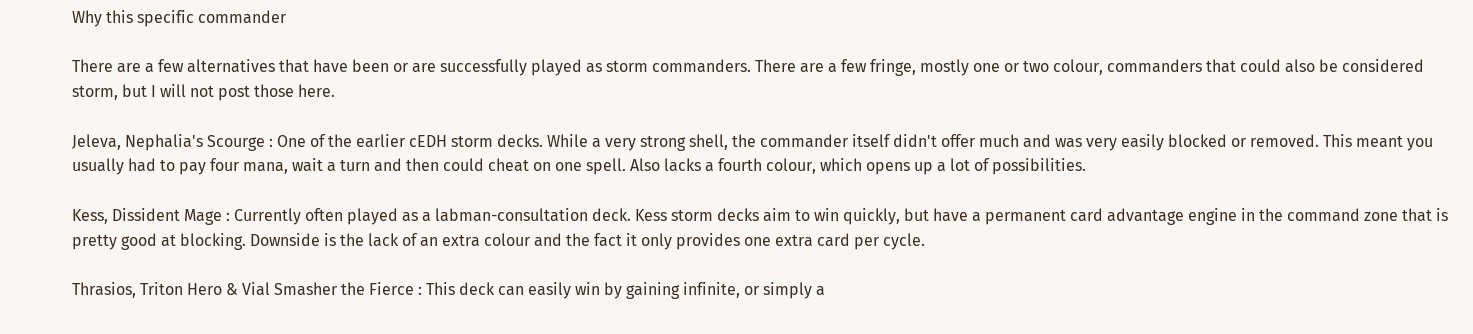Why this specific commander

There are a few alternatives that have been or are successfully played as storm commanders. There are a few fringe, mostly one or two colour, commanders that could also be considered storm, but I will not post those here.

Jeleva, Nephalia's Scourge : One of the earlier cEDH storm decks. While a very strong shell, the commander itself didn't offer much and was very easily blocked or removed. This meant you usually had to pay four mana, wait a turn and then could cheat on one spell. Also lacks a fourth colour, which opens up a lot of possibilities.

Kess, Dissident Mage : Currently often played as a labman-consultation deck. Kess storm decks aim to win quickly, but have a permanent card advantage engine in the command zone that is pretty good at blocking. Downside is the lack of an extra colour and the fact it only provides one extra card per cycle.

Thrasios, Triton Hero & Vial Smasher the Fierce : This deck can easily win by gaining infinite, or simply a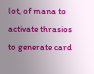lot, of mana to activate thrasios to generate card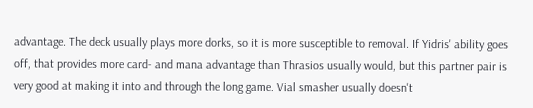advantage. The deck usually plays more dorks, so it is more susceptible to removal. If Yidris' ability goes off, that provides more card- and mana advantage than Thrasios usually would, but this partner pair is very good at making it into and through the long game. Vial smasher usually doesn't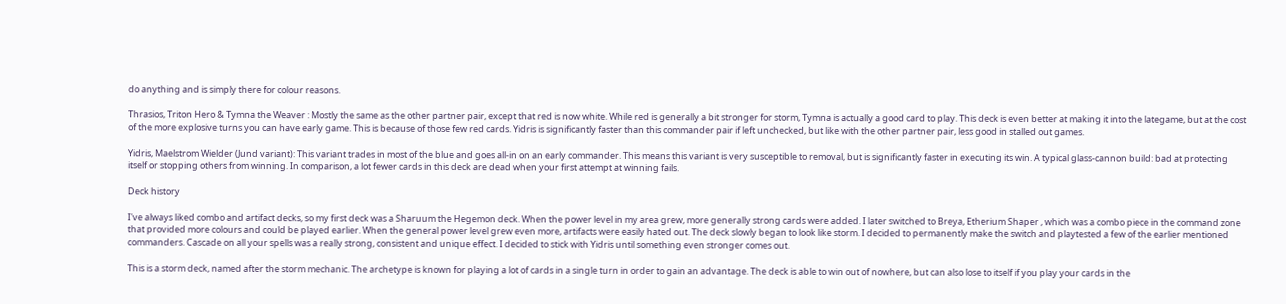do anything and is simply there for colour reasons.

Thrasios, Triton Hero & Tymna the Weaver : Mostly the same as the other partner pair, except that red is now white. While red is generally a bit stronger for storm, Tymna is actually a good card to play. This deck is even better at making it into the lategame, but at the cost of the more explosive turns you can have early game. This is because of those few red cards. Yidris is significantly faster than this commander pair if left unchecked, but like with the other partner pair, less good in stalled out games.

Yidris, Maelstrom Wielder (Jund variant): This variant trades in most of the blue and goes all-in on an early commander. This means this variant is very susceptible to removal, but is significantly faster in executing its win. A typical glass-cannon build: bad at protecting itself or stopping others from winning. In comparison, a lot fewer cards in this deck are dead when your first attempt at winning fails.

Deck history

I've always liked combo and artifact decks, so my first deck was a Sharuum the Hegemon deck. When the power level in my area grew, more generally strong cards were added. I later switched to Breya, Etherium Shaper , which was a combo piece in the command zone that provided more colours and could be played earlier. When the general power level grew even more, artifacts were easily hated out. The deck slowly began to look like storm. I decided to permanently make the switch and playtested a few of the earlier mentioned commanders. Cascade on all your spells was a really strong, consistent and unique effect. I decided to stick with Yidris until something even stronger comes out.

This is a storm deck, named after the storm mechanic. The archetype is known for playing a lot of cards in a single turn in order to gain an advantage. The deck is able to win out of nowhere, but can also lose to itself if you play your cards in the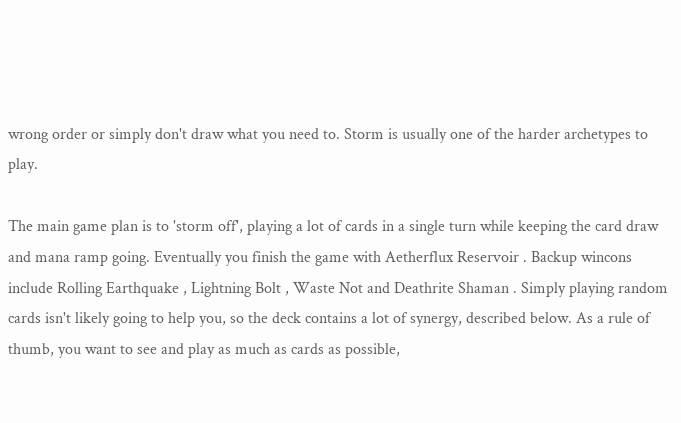wrong order or simply don't draw what you need to. Storm is usually one of the harder archetypes to play.

The main game plan is to 'storm off', playing a lot of cards in a single turn while keeping the card draw and mana ramp going. Eventually you finish the game with Aetherflux Reservoir . Backup wincons include Rolling Earthquake , Lightning Bolt , Waste Not and Deathrite Shaman . Simply playing random cards isn't likely going to help you, so the deck contains a lot of synergy, described below. As a rule of thumb, you want to see and play as much as cards as possible,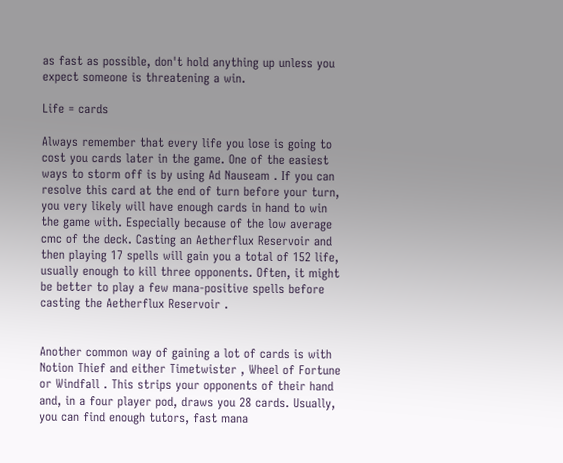as fast as possible, don't hold anything up unless you expect someone is threatening a win.

Life = cards

Always remember that every life you lose is going to cost you cards later in the game. One of the easiest ways to storm off is by using Ad Nauseam . If you can resolve this card at the end of turn before your turn, you very likely will have enough cards in hand to win the game with. Especially because of the low average cmc of the deck. Casting an Aetherflux Reservoir and then playing 17 spells will gain you a total of 152 life, usually enough to kill three opponents. Often, it might be better to play a few mana-positive spells before casting the Aetherflux Reservoir .


Another common way of gaining a lot of cards is with Notion Thief and either Timetwister , Wheel of Fortune or Windfall . This strips your opponents of their hand and, in a four player pod, draws you 28 cards. Usually, you can find enough tutors, fast mana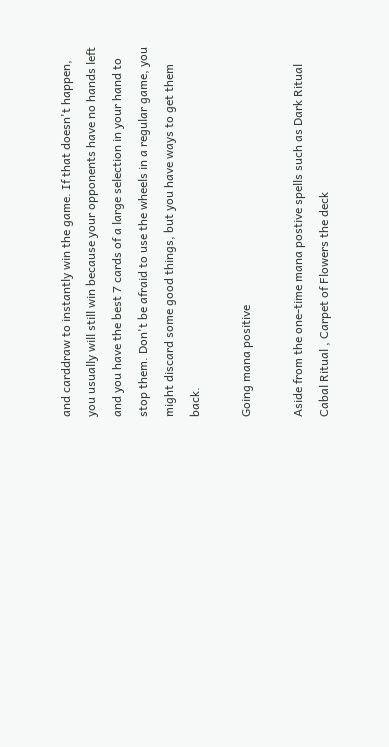and carddraw to instantly win the game. If that doesn't happen, you usually will still win because your opponents have no hands left and you have the best 7 cards of a large selection in your hand to stop them. Don't be afraid to use the wheels in a regular game, you might discard some good things, but you have ways to get them back.

Going mana positive

Aside from the one-time mana postive spells such as Dark Ritual Cabal Ritual , Carpet of Flowers the deck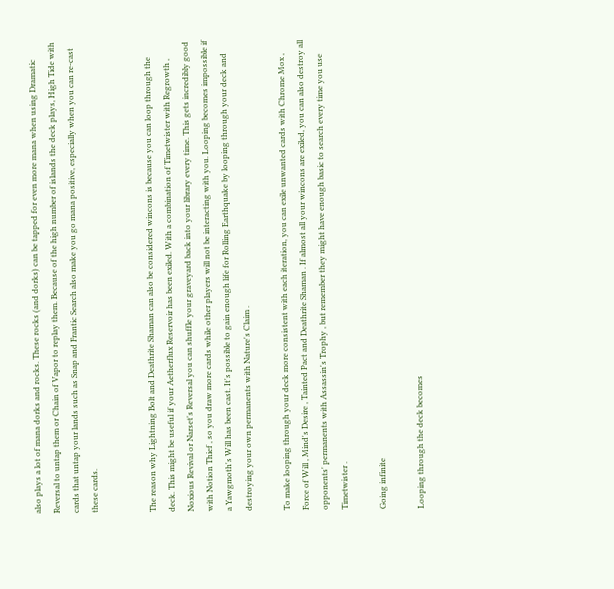also plays a lot of mana dorks and rocks. These rocks (and dorks) can be tapped for even more mana when using Dramatic Reversal to untap them or Chain of Vapor to replay them. Because of the high number of islands the deck plays, High Tide with cards that untap your lands such as Snap and Frantic Search also make you go mana positive, especially when you can re-cast these cards.


The reason why Lightning Bolt and Deathrite Shaman can also be considered wincons is because you can loop through the deck. This might be useful if your Aetherflux Reservoir has been exiled. With a combination of Timetwister with Regrowth , Noxious Revival or Narset's Reversal you can shuffle your graveyard back into your library every time. This gets incredibly good with Notion Thief , so you draw more cards while other players will not be interacting with you. Looping becomes impossible if a Yawgmoth's Will has been cast. It's possible to gain enough life for Rolling Earthquake by looping through your deck and destroying your own permanents with Nature's Claim .

To make looping through your deck more consistent with each iteration, you can exile unwanted cards with Chrome Mox , Force of Will , Mind's Desire , Tainted Pact and Deathrite Shaman . If almost all your wincons are exiled, you can also destroy all opponents' permanents with Assassin's Trophy , but remember they might have enough basic to search every time you use Timetwister .

Going infinite

Looping through the deck becomes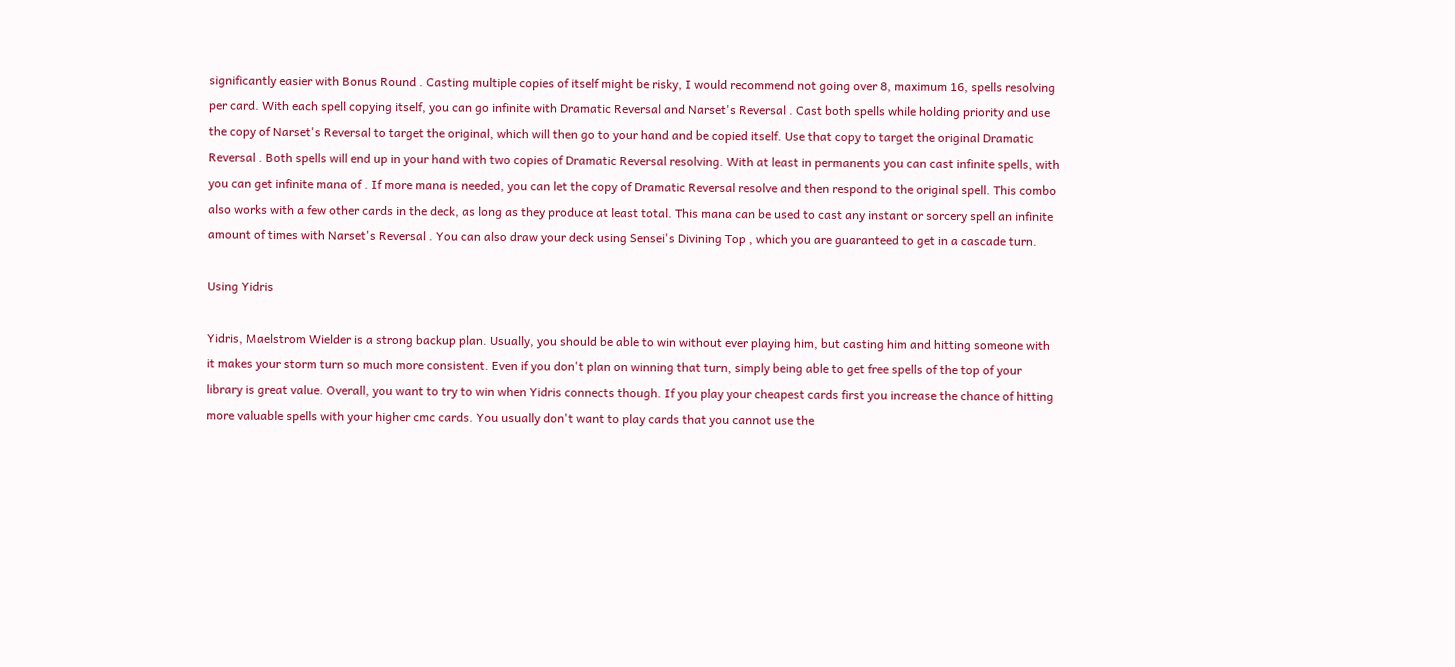significantly easier with Bonus Round . Casting multiple copies of itself might be risky, I would recommend not going over 8, maximum 16, spells resolving per card. With each spell copying itself, you can go infinite with Dramatic Reversal and Narset's Reversal . Cast both spells while holding priority and use the copy of Narset's Reversal to target the original, which will then go to your hand and be copied itself. Use that copy to target the original Dramatic Reversal . Both spells will end up in your hand with two copies of Dramatic Reversal resolving. With at least in permanents you can cast infinite spells, with you can get infinite mana of . If more mana is needed, you can let the copy of Dramatic Reversal resolve and then respond to the original spell. This combo also works with a few other cards in the deck, as long as they produce at least total. This mana can be used to cast any instant or sorcery spell an infinite amount of times with Narset's Reversal . You can also draw your deck using Sensei's Divining Top , which you are guaranteed to get in a cascade turn.

Using Yidris

Yidris, Maelstrom Wielder is a strong backup plan. Usually, you should be able to win without ever playing him, but casting him and hitting someone with it makes your storm turn so much more consistent. Even if you don't plan on winning that turn, simply being able to get free spells of the top of your library is great value. Overall, you want to try to win when Yidris connects though. If you play your cheapest cards first you increase the chance of hitting more valuable spells with your higher cmc cards. You usually don't want to play cards that you cannot use the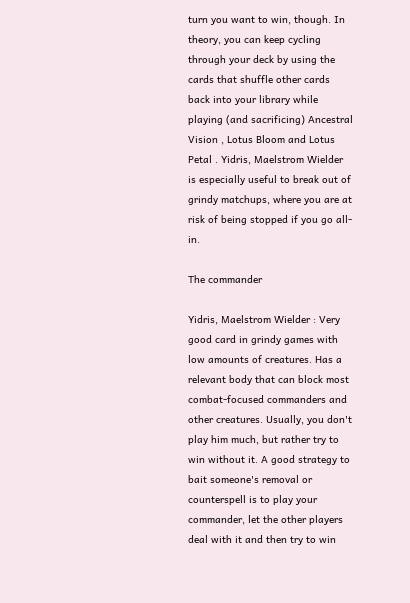turn you want to win, though. In theory, you can keep cycling through your deck by using the cards that shuffle other cards back into your library while playing (and sacrificing) Ancestral Vision , Lotus Bloom and Lotus Petal . Yidris, Maelstrom Wielder is especially useful to break out of grindy matchups, where you are at risk of being stopped if you go all-in.

The commander

Yidris, Maelstrom Wielder : Very good card in grindy games with low amounts of creatures. Has a relevant body that can block most combat-focused commanders and other creatures. Usually, you don't play him much, but rather try to win without it. A good strategy to bait someone's removal or counterspell is to play your commander, let the other players deal with it and then try to win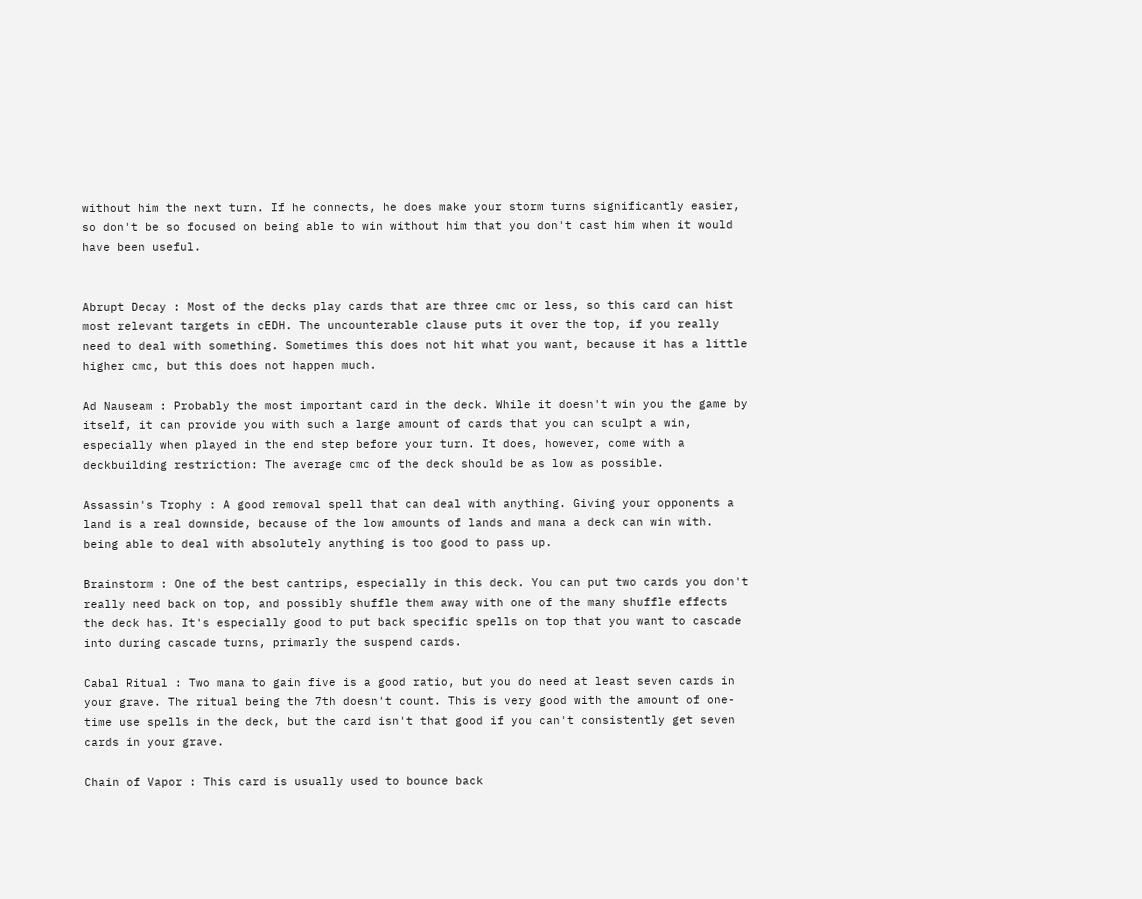without him the next turn. If he connects, he does make your storm turns significantly easier, so don't be so focused on being able to win without him that you don't cast him when it would have been useful.


Abrupt Decay : Most of the decks play cards that are three cmc or less, so this card can hist most relevant targets in cEDH. The uncounterable clause puts it over the top, if you really need to deal with something. Sometimes this does not hit what you want, because it has a little higher cmc, but this does not happen much.

Ad Nauseam : Probably the most important card in the deck. While it doesn't win you the game by itself, it can provide you with such a large amount of cards that you can sculpt a win, especially when played in the end step before your turn. It does, however, come with a deckbuilding restriction: The average cmc of the deck should be as low as possible.

Assassin's Trophy : A good removal spell that can deal with anything. Giving your opponents a land is a real downside, because of the low amounts of lands and mana a deck can win with. being able to deal with absolutely anything is too good to pass up.

Brainstorm : One of the best cantrips, especially in this deck. You can put two cards you don't really need back on top, and possibly shuffle them away with one of the many shuffle effects the deck has. It's especially good to put back specific spells on top that you want to cascade into during cascade turns, primarly the suspend cards.

Cabal Ritual : Two mana to gain five is a good ratio, but you do need at least seven cards in your grave. The ritual being the 7th doesn't count. This is very good with the amount of one-time use spells in the deck, but the card isn't that good if you can't consistently get seven cards in your grave.

Chain of Vapor : This card is usually used to bounce back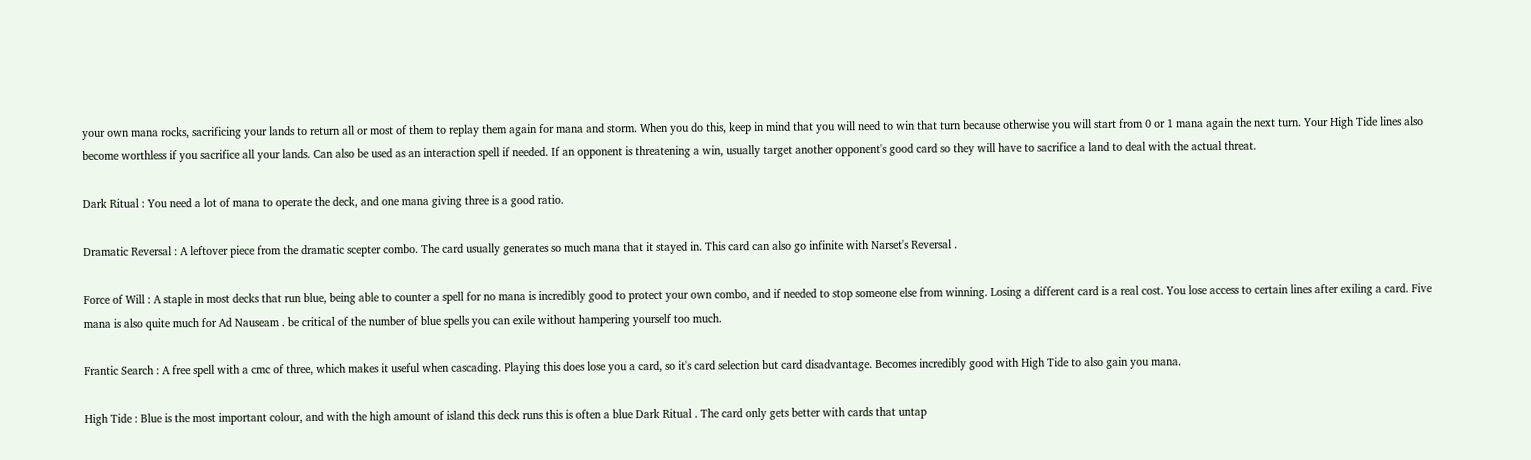your own mana rocks, sacrificing your lands to return all or most of them to replay them again for mana and storm. When you do this, keep in mind that you will need to win that turn because otherwise you will start from 0 or 1 mana again the next turn. Your High Tide lines also become worthless if you sacrifice all your lands. Can also be used as an interaction spell if needed. If an opponent is threatening a win, usually target another opponent's good card so they will have to sacrifice a land to deal with the actual threat.

Dark Ritual : You need a lot of mana to operate the deck, and one mana giving three is a good ratio.

Dramatic Reversal : A leftover piece from the dramatic scepter combo. The card usually generates so much mana that it stayed in. This card can also go infinite with Narset's Reversal .

Force of Will : A staple in most decks that run blue, being able to counter a spell for no mana is incredibly good to protect your own combo, and if needed to stop someone else from winning. Losing a different card is a real cost. You lose access to certain lines after exiling a card. Five mana is also quite much for Ad Nauseam . be critical of the number of blue spells you can exile without hampering yourself too much.

Frantic Search : A free spell with a cmc of three, which makes it useful when cascading. Playing this does lose you a card, so it's card selection but card disadvantage. Becomes incredibly good with High Tide to also gain you mana.

High Tide : Blue is the most important colour, and with the high amount of island this deck runs this is often a blue Dark Ritual . The card only gets better with cards that untap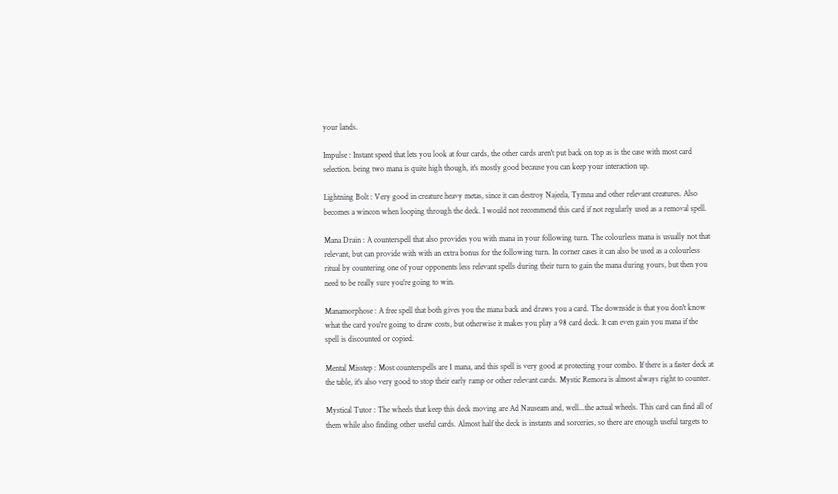your lands.

Impulse : Instant speed that lets you look at four cards, the other cards aren't put back on top as is the case with most card selection. being two mana is quite high though, it's mostly good because you can keep your interaction up.

Lightning Bolt : Very good in creature heavy metas, since it can destroy Najeela, Tymna and other relevant creatures. Also becomes a wincon when looping through the deck. I would not recommend this card if not regularly used as a removal spell.

Mana Drain : A counterspell that also provides you with mana in your following turn. The colourless mana is usually not that relevant, but can provide with with an extra bonus for the following turn. In corner cases it can also be used as a colourless ritual by countering one of your opponents less relevant spells during their turn to gain the mana during yours, but then you need to be really sure you're going to win.

Manamorphose : A free spell that both gives you the mana back and draws you a card. The downside is that you don't know what the card you're going to draw costs, but otherwise it makes you play a 98 card deck. It can even gain you mana if the spell is discounted or copied.

Mental Misstep : Most counterspells are 1 mana, and this spell is very good at protecting your combo. If there is a faster deck at the table, it's also very good to stop their early ramp or other relevant cards. Mystic Remora is almost always right to counter.

Mystical Tutor : The wheels that keep this deck moving are Ad Nauseam and, well...the actual wheels. This card can find all of them while also finding other useful cards. Almost half the deck is instants and sorceries, so there are enough useful targets to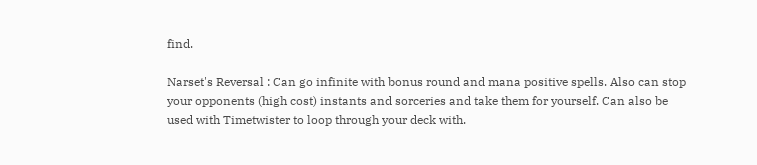find.

Narset's Reversal : Can go infinite with bonus round and mana positive spells. Also can stop your opponents (high cost) instants and sorceries and take them for yourself. Can also be used with Timetwister to loop through your deck with.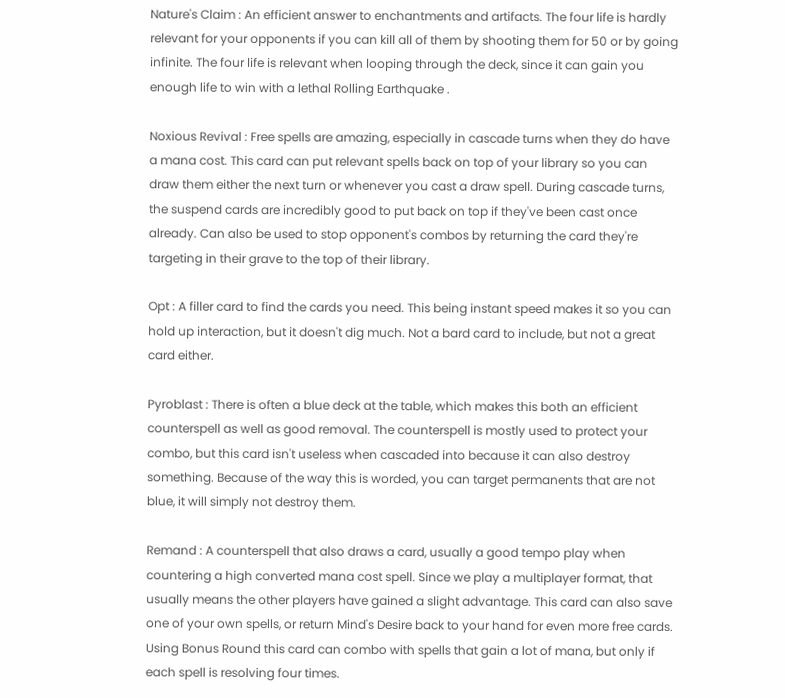Nature's Claim : An efficient answer to enchantments and artifacts. The four life is hardly relevant for your opponents if you can kill all of them by shooting them for 50 or by going infinite. The four life is relevant when looping through the deck, since it can gain you enough life to win with a lethal Rolling Earthquake .

Noxious Revival : Free spells are amazing, especially in cascade turns when they do have a mana cost. This card can put relevant spells back on top of your library so you can draw them either the next turn or whenever you cast a draw spell. During cascade turns, the suspend cards are incredibly good to put back on top if they've been cast once already. Can also be used to stop opponent's combos by returning the card they're targeting in their grave to the top of their library.

Opt : A filler card to find the cards you need. This being instant speed makes it so you can hold up interaction, but it doesn't dig much. Not a bard card to include, but not a great card either.

Pyroblast : There is often a blue deck at the table, which makes this both an efficient counterspell as well as good removal. The counterspell is mostly used to protect your combo, but this card isn't useless when cascaded into because it can also destroy something. Because of the way this is worded, you can target permanents that are not blue, it will simply not destroy them.

Remand : A counterspell that also draws a card, usually a good tempo play when countering a high converted mana cost spell. Since we play a multiplayer format, that usually means the other players have gained a slight advantage. This card can also save one of your own spells, or return Mind's Desire back to your hand for even more free cards. Using Bonus Round this card can combo with spells that gain a lot of mana, but only if each spell is resolving four times.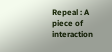Repeal : A piece of interaction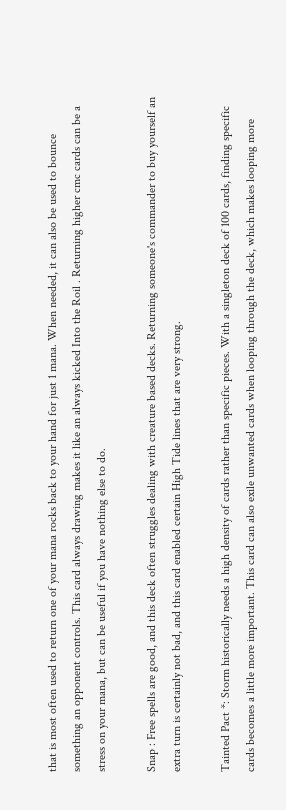that is most often used to return one of your mana rocks back to your hand for just 1 mana. When needed, it can also be used to bounce something an opponent controls. This card always drawing makes it like an always kicked Into the Roil . Returning higher cmc cards can be a stress on your mana, but can be useful if you have nothing else to do.

Snap : Free spells are good, and this deck often struggles dealing with creature based decks. Returning someone's commander to buy yourself an extra turn is certainly not bad, and this card enabled certain High Tide lines that are very strong.

Tainted Pact *: Storm historically needs a high density of cards rather than specific pieces. With a singleton deck of 100 cards, finding specific cards becomes a little more important. This card can also exile unwanted cards when looping through the deck, which makes looping more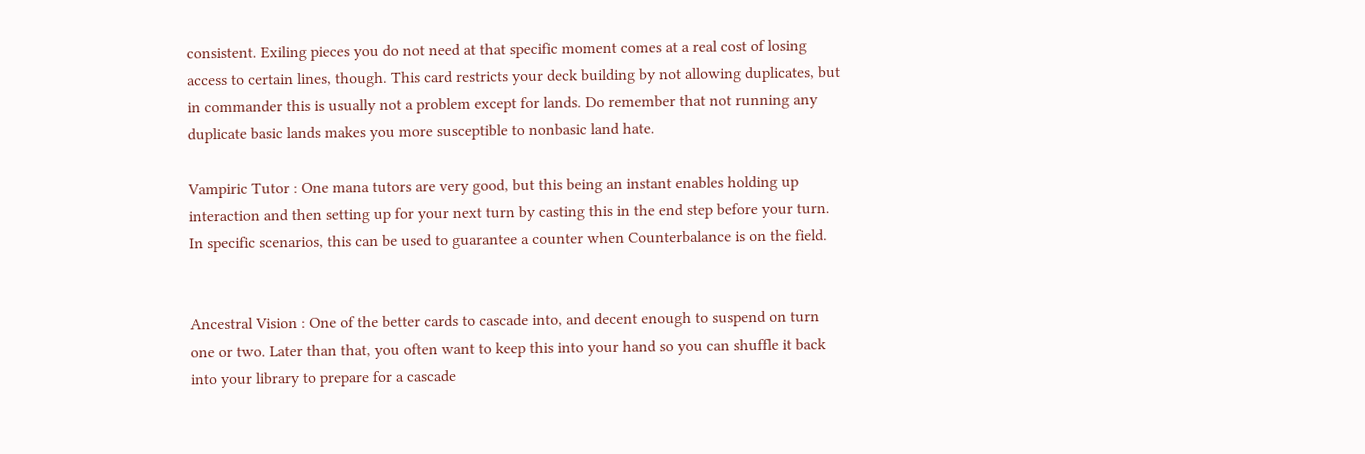consistent. Exiling pieces you do not need at that specific moment comes at a real cost of losing access to certain lines, though. This card restricts your deck building by not allowing duplicates, but in commander this is usually not a problem except for lands. Do remember that not running any duplicate basic lands makes you more susceptible to nonbasic land hate.

Vampiric Tutor : One mana tutors are very good, but this being an instant enables holding up interaction and then setting up for your next turn by casting this in the end step before your turn. In specific scenarios, this can be used to guarantee a counter when Counterbalance is on the field.


Ancestral Vision : One of the better cards to cascade into, and decent enough to suspend on turn one or two. Later than that, you often want to keep this into your hand so you can shuffle it back into your library to prepare for a cascade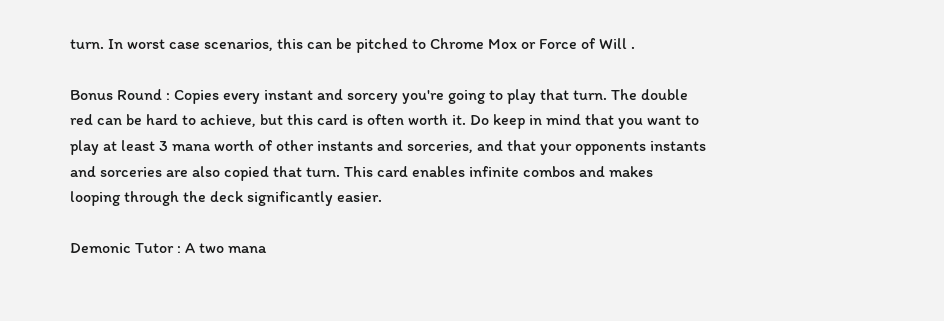turn. In worst case scenarios, this can be pitched to Chrome Mox or Force of Will .

Bonus Round : Copies every instant and sorcery you're going to play that turn. The double red can be hard to achieve, but this card is often worth it. Do keep in mind that you want to play at least 3 mana worth of other instants and sorceries, and that your opponents instants and sorceries are also copied that turn. This card enables infinite combos and makes looping through the deck significantly easier.

Demonic Tutor : A two mana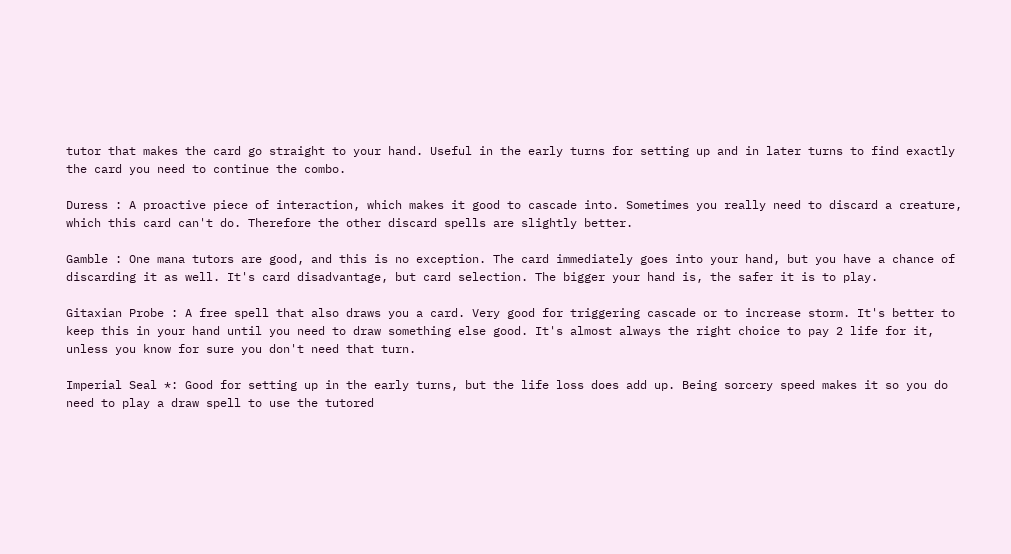tutor that makes the card go straight to your hand. Useful in the early turns for setting up and in later turns to find exactly the card you need to continue the combo.

Duress : A proactive piece of interaction, which makes it good to cascade into. Sometimes you really need to discard a creature, which this card can't do. Therefore the other discard spells are slightly better.

Gamble : One mana tutors are good, and this is no exception. The card immediately goes into your hand, but you have a chance of discarding it as well. It's card disadvantage, but card selection. The bigger your hand is, the safer it is to play.

Gitaxian Probe : A free spell that also draws you a card. Very good for triggering cascade or to increase storm. It's better to keep this in your hand until you need to draw something else good. It's almost always the right choice to pay 2 life for it, unless you know for sure you don't need that turn.

Imperial Seal *: Good for setting up in the early turns, but the life loss does add up. Being sorcery speed makes it so you do need to play a draw spell to use the tutored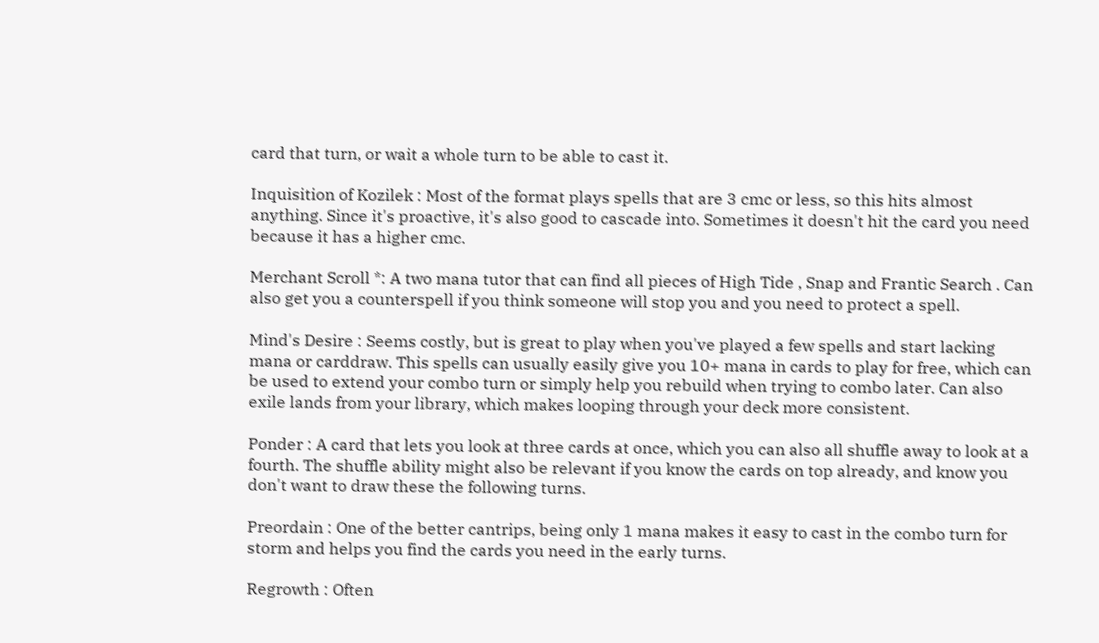card that turn, or wait a whole turn to be able to cast it.

Inquisition of Kozilek : Most of the format plays spells that are 3 cmc or less, so this hits almost anything. Since it's proactive, it's also good to cascade into. Sometimes it doesn't hit the card you need because it has a higher cmc.

Merchant Scroll *: A two mana tutor that can find all pieces of High Tide , Snap and Frantic Search . Can also get you a counterspell if you think someone will stop you and you need to protect a spell.

Mind's Desire : Seems costly, but is great to play when you've played a few spells and start lacking mana or carddraw. This spells can usually easily give you 10+ mana in cards to play for free, which can be used to extend your combo turn or simply help you rebuild when trying to combo later. Can also exile lands from your library, which makes looping through your deck more consistent.

Ponder : A card that lets you look at three cards at once, which you can also all shuffle away to look at a fourth. The shuffle ability might also be relevant if you know the cards on top already, and know you don't want to draw these the following turns.

Preordain : One of the better cantrips, being only 1 mana makes it easy to cast in the combo turn for storm and helps you find the cards you need in the early turns.

Regrowth : Often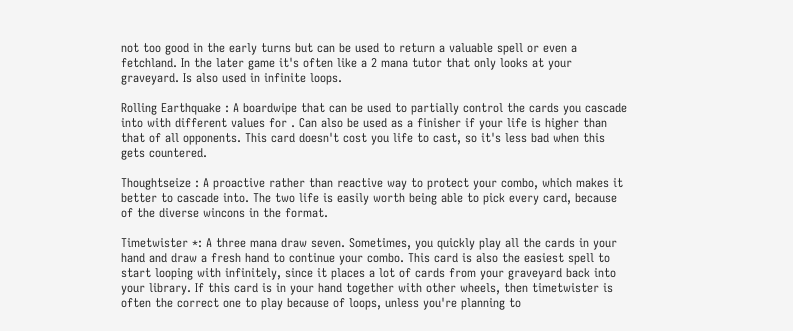not too good in the early turns but can be used to return a valuable spell or even a fetchland. In the later game it's often like a 2 mana tutor that only looks at your graveyard. Is also used in infinite loops.

Rolling Earthquake : A boardwipe that can be used to partially control the cards you cascade into with different values for . Can also be used as a finisher if your life is higher than that of all opponents. This card doesn't cost you life to cast, so it's less bad when this gets countered.

Thoughtseize : A proactive rather than reactive way to protect your combo, which makes it better to cascade into. The two life is easily worth being able to pick every card, because of the diverse wincons in the format.

Timetwister *: A three mana draw seven. Sometimes, you quickly play all the cards in your hand and draw a fresh hand to continue your combo. This card is also the easiest spell to start looping with infinitely, since it places a lot of cards from your graveyard back into your library. If this card is in your hand together with other wheels, then timetwister is often the correct one to play because of loops, unless you're planning to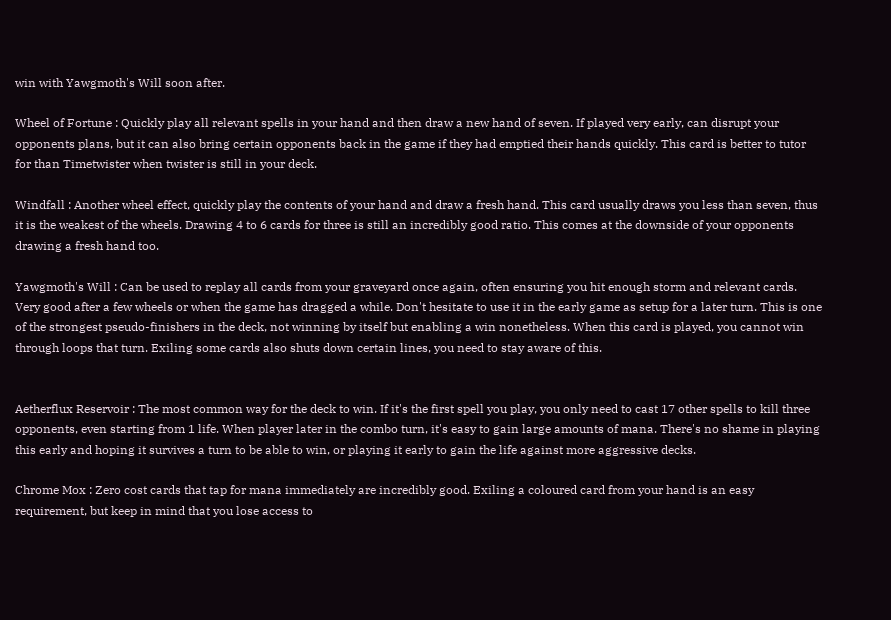win with Yawgmoth's Will soon after.

Wheel of Fortune : Quickly play all relevant spells in your hand and then draw a new hand of seven. If played very early, can disrupt your opponents plans, but it can also bring certain opponents back in the game if they had emptied their hands quickly. This card is better to tutor for than Timetwister when twister is still in your deck.

Windfall : Another wheel effect, quickly play the contents of your hand and draw a fresh hand. This card usually draws you less than seven, thus it is the weakest of the wheels. Drawing 4 to 6 cards for three is still an incredibly good ratio. This comes at the downside of your opponents drawing a fresh hand too.

Yawgmoth's Will : Can be used to replay all cards from your graveyard once again, often ensuring you hit enough storm and relevant cards. Very good after a few wheels or when the game has dragged a while. Don't hesitate to use it in the early game as setup for a later turn. This is one of the strongest pseudo-finishers in the deck, not winning by itself but enabling a win nonetheless. When this card is played, you cannot win through loops that turn. Exiling some cards also shuts down certain lines, you need to stay aware of this.


Aetherflux Reservoir : The most common way for the deck to win. If it's the first spell you play, you only need to cast 17 other spells to kill three opponents, even starting from 1 life. When player later in the combo turn, it's easy to gain large amounts of mana. There's no shame in playing this early and hoping it survives a turn to be able to win, or playing it early to gain the life against more aggressive decks.

Chrome Mox : Zero cost cards that tap for mana immediately are incredibly good. Exiling a coloured card from your hand is an easy requirement, but keep in mind that you lose access to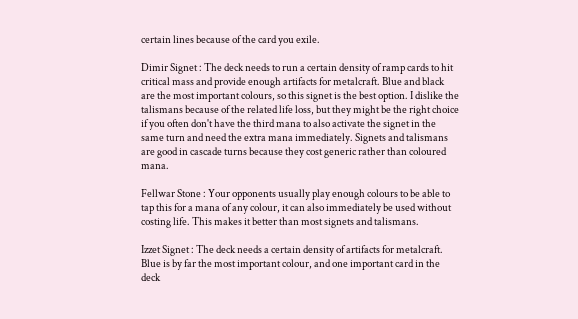certain lines because of the card you exile.

Dimir Signet : The deck needs to run a certain density of ramp cards to hit critical mass and provide enough artifacts for metalcraft. Blue and black are the most important colours, so this signet is the best option. I dislike the talismans because of the related life loss, but they might be the right choice if you often don't have the third mana to also activate the signet in the same turn and need the extra mana immediately. Signets and talismans are good in cascade turns because they cost generic rather than coloured mana.

Fellwar Stone : Your opponents usually play enough colours to be able to tap this for a mana of any colour, it can also immediately be used without costing life. This makes it better than most signets and talismans.

Izzet Signet : The deck needs a certain density of artifacts for metalcraft. Blue is by far the most important colour, and one important card in the deck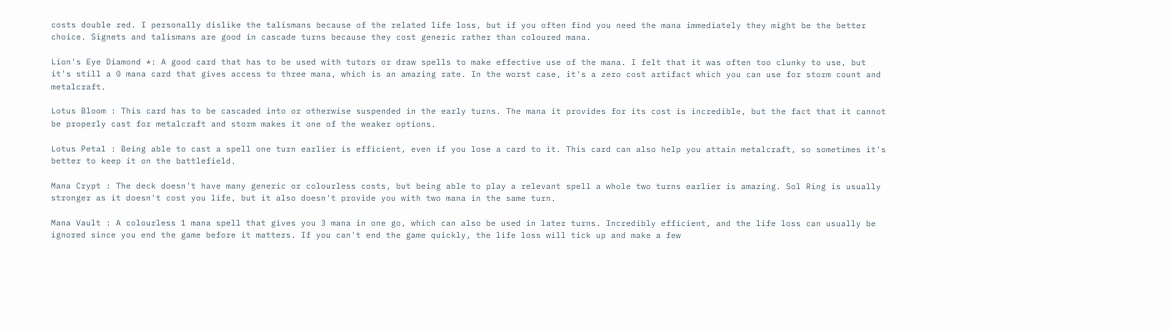costs double red. I personally dislike the talismans because of the related life loss, but if you often find you need the mana immediately they might be the better choice. Signets and talismans are good in cascade turns because they cost generic rather than coloured mana.

Lion's Eye Diamond *: A good card that has to be used with tutors or draw spells to make effective use of the mana. I felt that it was often too clunky to use, but it's still a 0 mana card that gives access to three mana, which is an amazing rate. In the worst case, it's a zero cost artifact which you can use for storm count and metalcraft.

Lotus Bloom : This card has to be cascaded into or otherwise suspended in the early turns. The mana it provides for its cost is incredible, but the fact that it cannot be properly cast for metalcraft and storm makes it one of the weaker options.

Lotus Petal : Being able to cast a spell one turn earlier is efficient, even if you lose a card to it. This card can also help you attain metalcraft, so sometimes it's better to keep it on the battlefield.

Mana Crypt : The deck doesn't have many generic or colourless costs, but being able to play a relevant spell a whole two turns earlier is amazing. Sol Ring is usually stronger as it doesn't cost you life, but it also doesn't provide you with two mana in the same turn.

Mana Vault : A colourless 1 mana spell that gives you 3 mana in one go, which can also be used in later turns. Incredibly efficient, and the life loss can usually be ignored since you end the game before it matters. If you can't end the game quickly, the life loss will tick up and make a few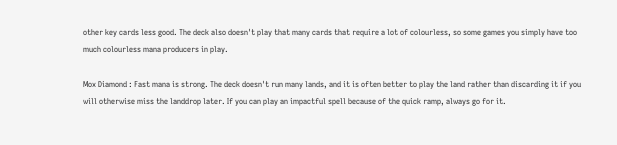other key cards less good. The deck also doesn't play that many cards that require a lot of colourless, so some games you simply have too much colourless mana producers in play.

Mox Diamond : Fast mana is strong. The deck doesn't run many lands, and it is often better to play the land rather than discarding it if you will otherwise miss the landdrop later. If you can play an impactful spell because of the quick ramp, always go for it.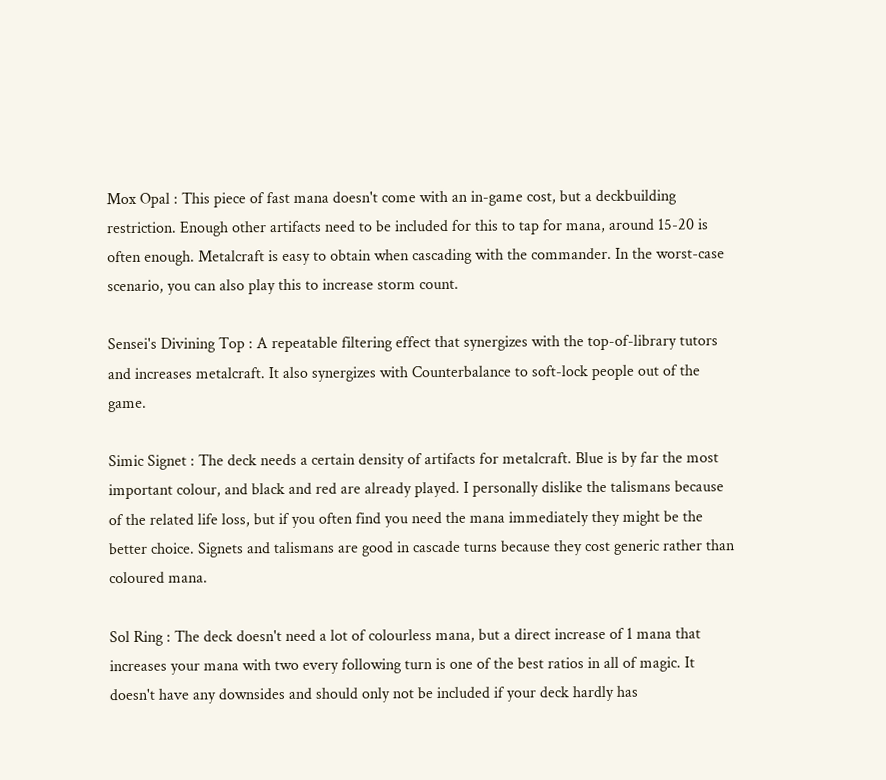Mox Opal : This piece of fast mana doesn't come with an in-game cost, but a deckbuilding restriction. Enough other artifacts need to be included for this to tap for mana, around 15-20 is often enough. Metalcraft is easy to obtain when cascading with the commander. In the worst-case scenario, you can also play this to increase storm count.

Sensei's Divining Top : A repeatable filtering effect that synergizes with the top-of-library tutors and increases metalcraft. It also synergizes with Counterbalance to soft-lock people out of the game.

Simic Signet : The deck needs a certain density of artifacts for metalcraft. Blue is by far the most important colour, and black and red are already played. I personally dislike the talismans because of the related life loss, but if you often find you need the mana immediately they might be the better choice. Signets and talismans are good in cascade turns because they cost generic rather than coloured mana.

Sol Ring : The deck doesn't need a lot of colourless mana, but a direct increase of 1 mana that increases your mana with two every following turn is one of the best ratios in all of magic. It doesn't have any downsides and should only not be included if your deck hardly has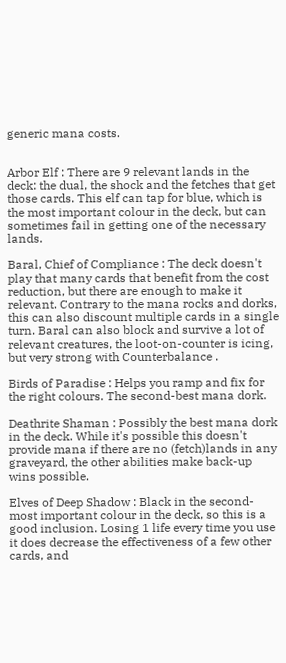generic mana costs.


Arbor Elf : There are 9 relevant lands in the deck: the dual, the shock and the fetches that get those cards. This elf can tap for blue, which is the most important colour in the deck, but can sometimes fail in getting one of the necessary lands.

Baral, Chief of Compliance : The deck doesn't play that many cards that benefit from the cost reduction, but there are enough to make it relevant. Contrary to the mana rocks and dorks, this can also discount multiple cards in a single turn. Baral can also block and survive a lot of relevant creatures, the loot-on-counter is icing, but very strong with Counterbalance .

Birds of Paradise : Helps you ramp and fix for the right colours. The second-best mana dork.

Deathrite Shaman : Possibly the best mana dork in the deck. While it's possible this doesn't provide mana if there are no (fetch)lands in any graveyard, the other abilities make back-up wins possible.

Elves of Deep Shadow : Black in the second-most important colour in the deck, so this is a good inclusion. Losing 1 life every time you use it does decrease the effectiveness of a few other cards, and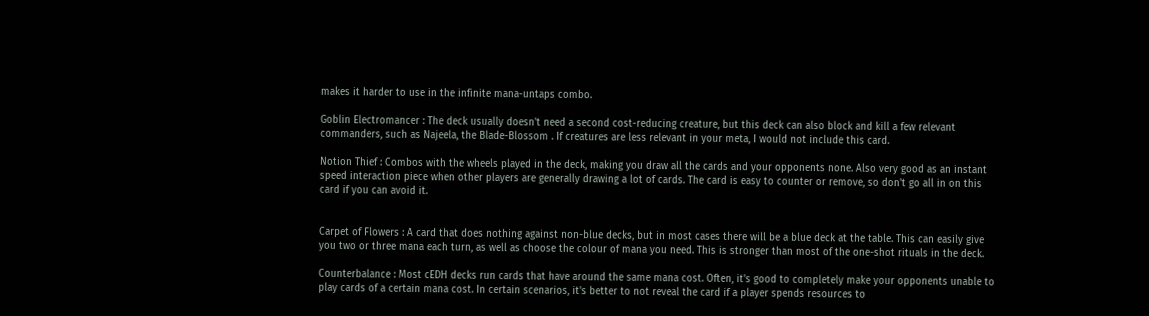makes it harder to use in the infinite mana-untaps combo.

Goblin Electromancer : The deck usually doesn't need a second cost-reducing creature, but this deck can also block and kill a few relevant commanders, such as Najeela, the Blade-Blossom . If creatures are less relevant in your meta, I would not include this card.

Notion Thief : Combos with the wheels played in the deck, making you draw all the cards and your opponents none. Also very good as an instant speed interaction piece when other players are generally drawing a lot of cards. The card is easy to counter or remove, so don't go all in on this card if you can avoid it.


Carpet of Flowers : A card that does nothing against non-blue decks, but in most cases there will be a blue deck at the table. This can easily give you two or three mana each turn, as well as choose the colour of mana you need. This is stronger than most of the one-shot rituals in the deck.

Counterbalance : Most cEDH decks run cards that have around the same mana cost. Often, it's good to completely make your opponents unable to play cards of a certain mana cost. In certain scenarios, it's better to not reveal the card if a player spends resources to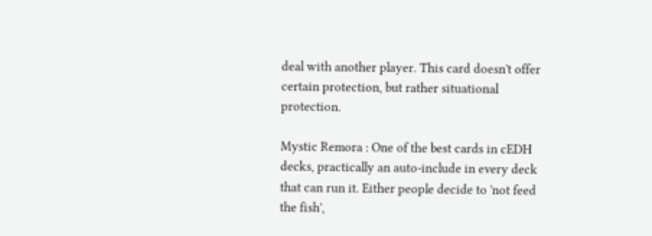deal with another player. This card doesn't offer certain protection, but rather situational protection.

Mystic Remora : One of the best cards in cEDH decks, practically an auto-include in every deck that can run it. Either people decide to 'not feed the fish',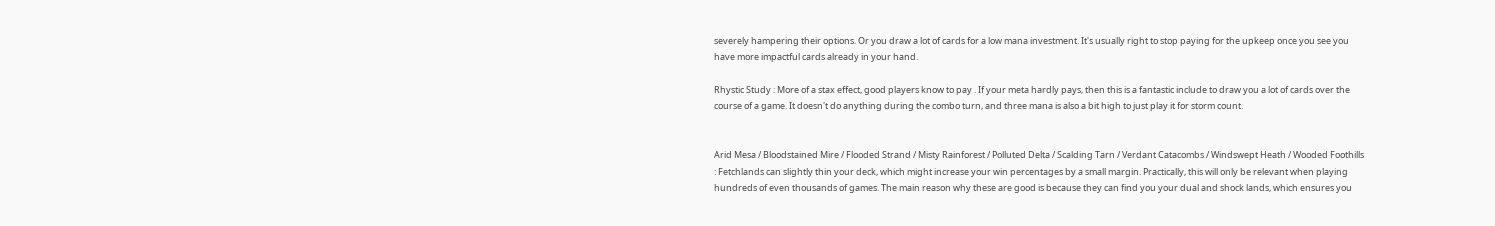severely hampering their options. Or you draw a lot of cards for a low mana investment. It's usually right to stop paying for the upkeep once you see you have more impactful cards already in your hand.

Rhystic Study : More of a stax effect, good players know to pay . If your meta hardly pays, then this is a fantastic include to draw you a lot of cards over the course of a game. It doesn't do anything during the combo turn, and three mana is also a bit high to just play it for storm count.


Arid Mesa / Bloodstained Mire / Flooded Strand / Misty Rainforest / Polluted Delta / Scalding Tarn / Verdant Catacombs / Windswept Heath / Wooded Foothills : Fetchlands can slightly thin your deck, which might increase your win percentages by a small margin. Practically, this will only be relevant when playing hundreds of even thousands of games. The main reason why these are good is because they can find you your dual and shock lands, which ensures you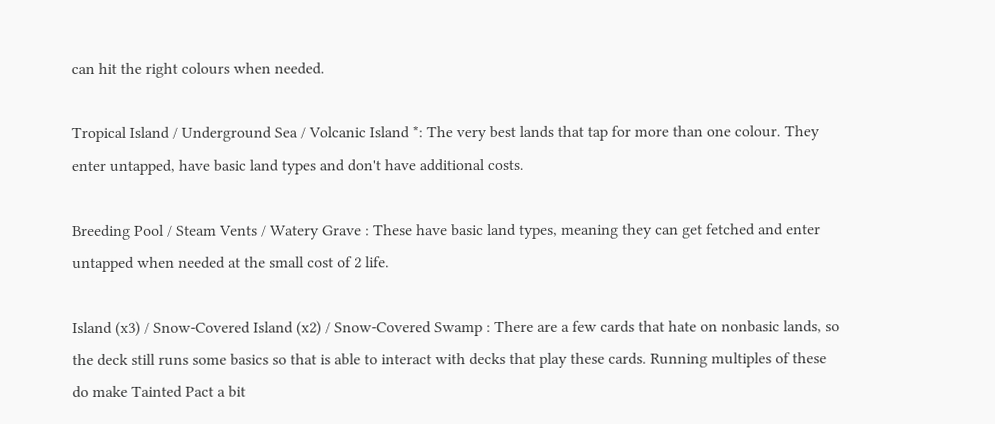can hit the right colours when needed.

Tropical Island / Underground Sea / Volcanic Island *: The very best lands that tap for more than one colour. They enter untapped, have basic land types and don't have additional costs.

Breeding Pool / Steam Vents / Watery Grave : These have basic land types, meaning they can get fetched and enter untapped when needed at the small cost of 2 life.

Island (x3) / Snow-Covered Island (x2) / Snow-Covered Swamp : There are a few cards that hate on nonbasic lands, so the deck still runs some basics so that is able to interact with decks that play these cards. Running multiples of these do make Tainted Pact a bit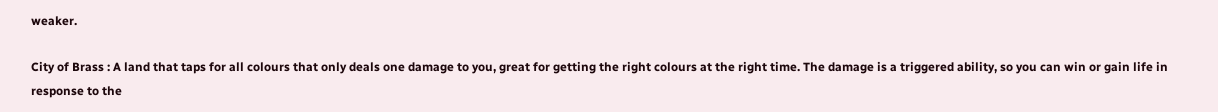weaker.

City of Brass : A land that taps for all colours that only deals one damage to you, great for getting the right colours at the right time. The damage is a triggered ability, so you can win or gain life in response to the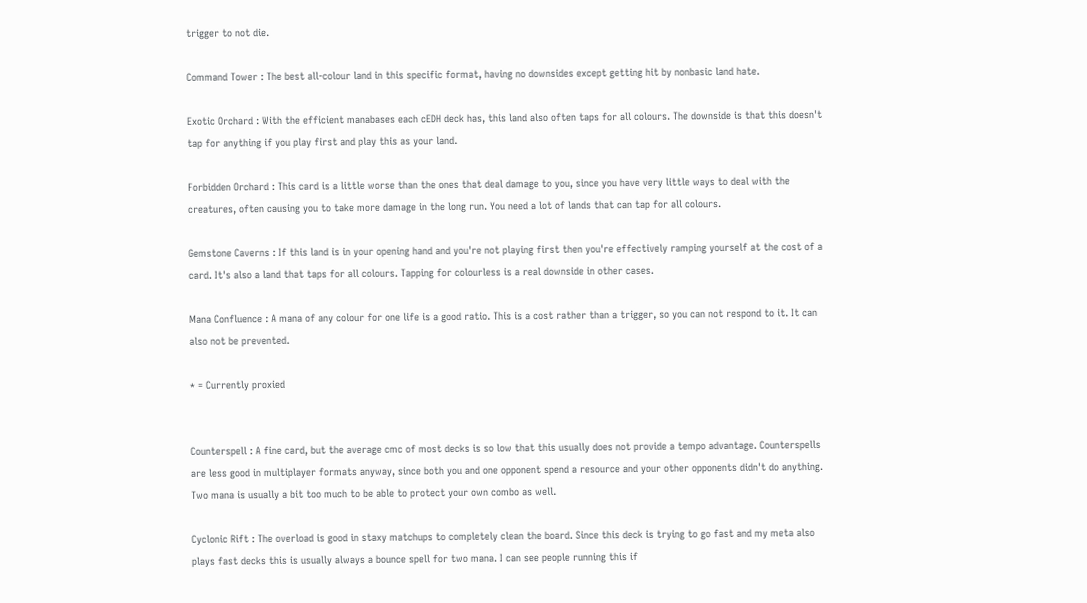trigger to not die.

Command Tower : The best all-colour land in this specific format, having no downsides except getting hit by nonbasic land hate.

Exotic Orchard : With the efficient manabases each cEDH deck has, this land also often taps for all colours. The downside is that this doesn't tap for anything if you play first and play this as your land.

Forbidden Orchard : This card is a little worse than the ones that deal damage to you, since you have very little ways to deal with the creatures, often causing you to take more damage in the long run. You need a lot of lands that can tap for all colours.

Gemstone Caverns : If this land is in your opening hand and you're not playing first then you're effectively ramping yourself at the cost of a card. It's also a land that taps for all colours. Tapping for colourless is a real downside in other cases.

Mana Confluence : A mana of any colour for one life is a good ratio. This is a cost rather than a trigger, so you can not respond to it. It can also not be prevented.

* = Currently proxied


Counterspell : A fine card, but the average cmc of most decks is so low that this usually does not provide a tempo advantage. Counterspells are less good in multiplayer formats anyway, since both you and one opponent spend a resource and your other opponents didn't do anything. Two mana is usually a bit too much to be able to protect your own combo as well.

Cyclonic Rift : The overload is good in staxy matchups to completely clean the board. Since this deck is trying to go fast and my meta also plays fast decks this is usually always a bounce spell for two mana. I can see people running this if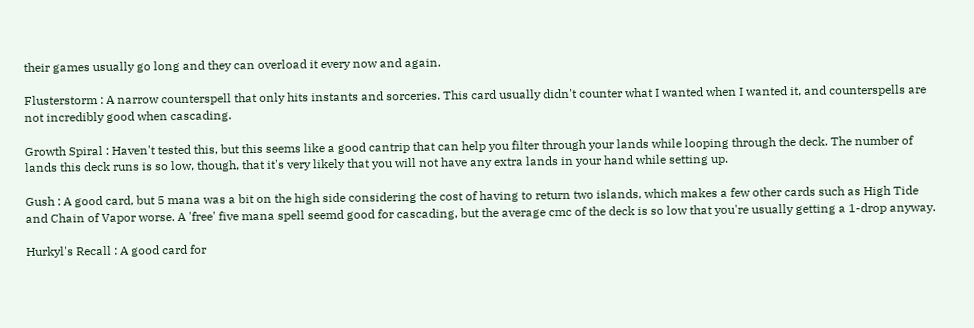their games usually go long and they can overload it every now and again.

Flusterstorm : A narrow counterspell that only hits instants and sorceries. This card usually didn't counter what I wanted when I wanted it, and counterspells are not incredibly good when cascading.

Growth Spiral : Haven't tested this, but this seems like a good cantrip that can help you filter through your lands while looping through the deck. The number of lands this deck runs is so low, though, that it's very likely that you will not have any extra lands in your hand while setting up.

Gush : A good card, but 5 mana was a bit on the high side considering the cost of having to return two islands, which makes a few other cards such as High Tide and Chain of Vapor worse. A 'free' five mana spell seemd good for cascading, but the average cmc of the deck is so low that you're usually getting a 1-drop anyway.

Hurkyl's Recall : A good card for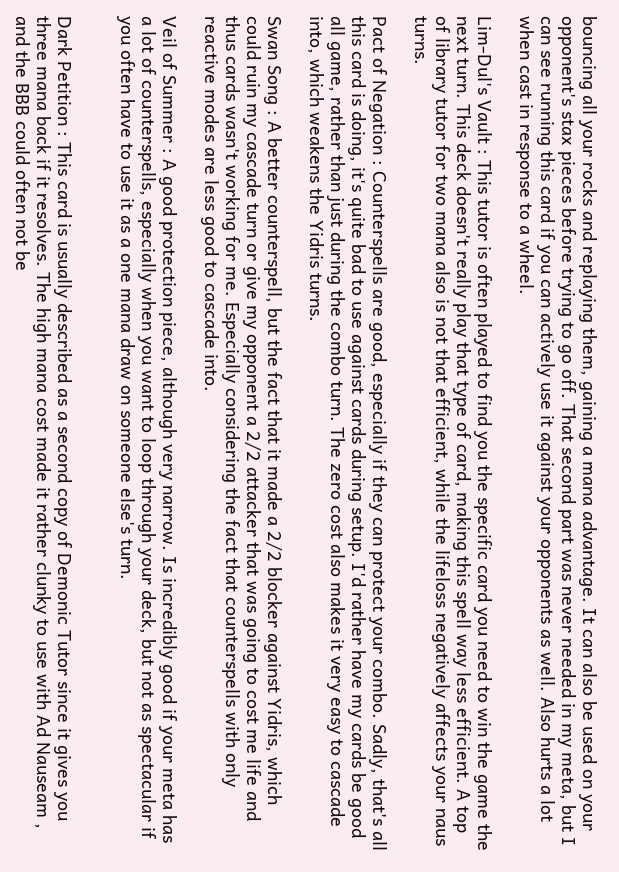bouncing all your rocks and replaying them, gaining a mana advantage. It can also be used on your opponent's stax pieces before trying to go off. That second part was never needed in my meta, but I can see running this card if you can actively use it against your opponents as well. Also hurts a lot when cast in response to a wheel.

Lim-Dul's Vault : This tutor is often played to find you the specific card you need to win the game the next turn. This deck doesn't really play that type of card, making this spell way less efficient. A top of library tutor for two mana also is not that efficient, while the lifeloss negatively affects your naus turns.

Pact of Negation : Counterspells are good, especially if they can protect your combo. Sadly, that's all this card is doing, it's quite bad to use against cards during setup. I'd rather have my cards be good all game, rather than just during the combo turn. The zero cost also makes it very easy to cascade into, which weakens the Yidris turns.

Swan Song : A better counterspell, but the fact that it made a 2/2 blocker against Yidris, which could ruin my cascade turn or give my opponent a 2/2 attacker that was going to cost me life and thus cards wasn't working for me. Especially considering the fact that counterspells with only reactive modes are less good to cascade into.

Veil of Summer : A good protection piece, although very narrow. Is incredibly good if your meta has a lot of counterspells, especially when you want to loop through your deck, but not as spectacular if you often have to use it as a one mana draw on someone else's turn.


Dark Petition : This card is usually described as a second copy of Demonic Tutor since it gives you three mana back if it resolves. The high mana cost made it rather clunky to use with Ad Nauseam , and the BBB could often not be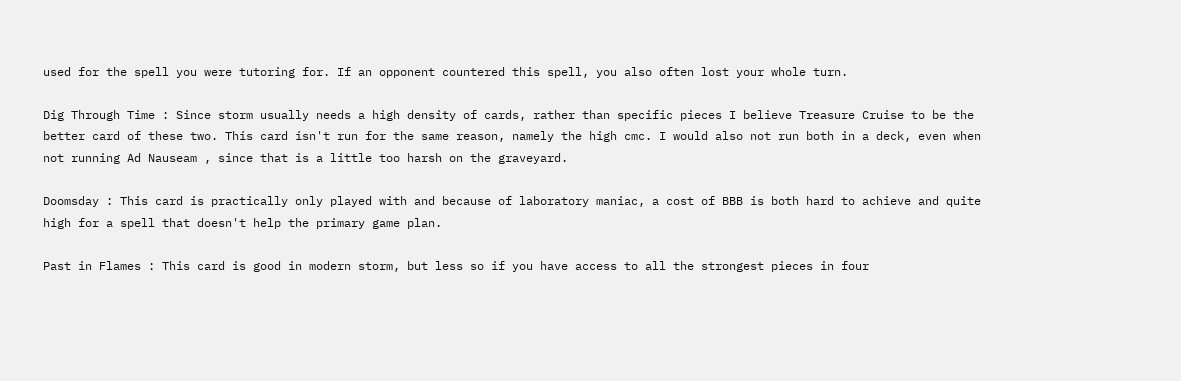used for the spell you were tutoring for. If an opponent countered this spell, you also often lost your whole turn.

Dig Through Time : Since storm usually needs a high density of cards, rather than specific pieces I believe Treasure Cruise to be the better card of these two. This card isn't run for the same reason, namely the high cmc. I would also not run both in a deck, even when not running Ad Nauseam , since that is a little too harsh on the graveyard.

Doomsday : This card is practically only played with and because of laboratory maniac, a cost of BBB is both hard to achieve and quite high for a spell that doesn't help the primary game plan.

Past in Flames : This card is good in modern storm, but less so if you have access to all the strongest pieces in four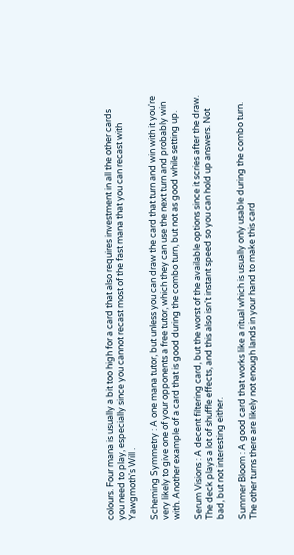colours. Four mana is usually a bit too high for a card that also requires investment in all the other cards you need to play, especially since you cannot recast most of the fast mana that you can recast with Yawgmoth's Will .

Scheming Symmetry : A one mana tutor, but unless you can draw the card that turn and win with it you're very likely to give one of your opponents a free tutor, which they can use the next turn and probably win with. Another example of a card that is good during the combo turn, but not as good while setting up.

Serum Visions : A decent filtering card, but the worst of the available options since it scries after the draw. The deck plays a lot of shuffle effects, and this also isn't instant speed so you can hold up answers. Not bad, but not interesting either.

Summer Bloom : A good card that works like a ritual which is usually only usable during the combo turn. The other turns there are likely not enough lands in your hand to make this card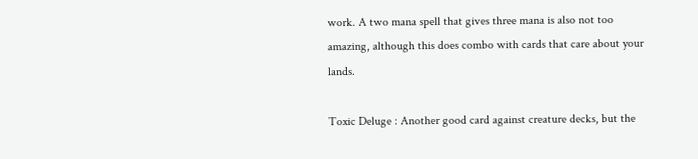work. A two mana spell that gives three mana is also not too amazing, although this does combo with cards that care about your lands.

Toxic Deluge : Another good card against creature decks, but the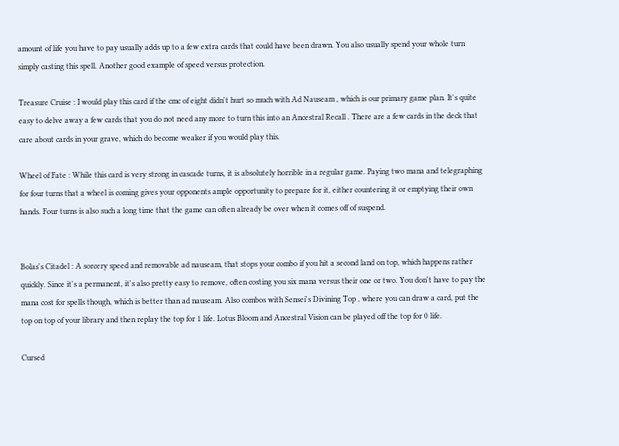amount of life you have to pay usually adds up to a few extra cards that could have been drawn. You also usually spend your whole turn simply casting this spell. Another good example of speed versus protection.

Treasure Cruise : I would play this card if the cmc of eight didn't hurt so much with Ad Nauseam , which is our primary game plan. It's quite easy to delve away a few cards that you do not need any more to turn this into an Ancestral Recall . There are a few cards in the deck that care about cards in your grave, which do become weaker if you would play this.

Wheel of Fate : While this card is very strong in cascade turns, it is absolutely horrible in a regular game. Paying two mana and telegraphing for four turns that a wheel is coming gives your opponents ample opportunity to prepare for it, either countering it or emptying their own hands. Four turns is also such a long time that the game can often already be over when it comes off of suspend.


Bolas's Citadel : A sorcery speed and removable ad nauseam, that stops your combo if you hit a second land on top, which happens rather quickly. Since it's a permanent, it's also pretty easy to remove, often costing you six mana versus their one or two. You don't have to pay the mana cost for spells though, which is better than ad nauseam. Also combos with Sensei's Divining Top , where you can draw a card, put the top on top of your library and then replay the top for 1 life. Lotus Bloom and Ancestral Vision can be played off the top for 0 life.

Cursed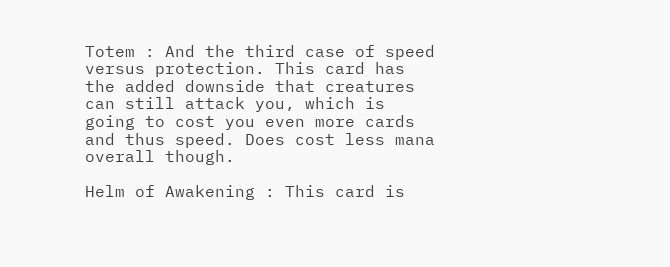Totem : And the third case of speed versus protection. This card has the added downside that creatures can still attack you, which is going to cost you even more cards and thus speed. Does cost less mana overall though.

Helm of Awakening : This card is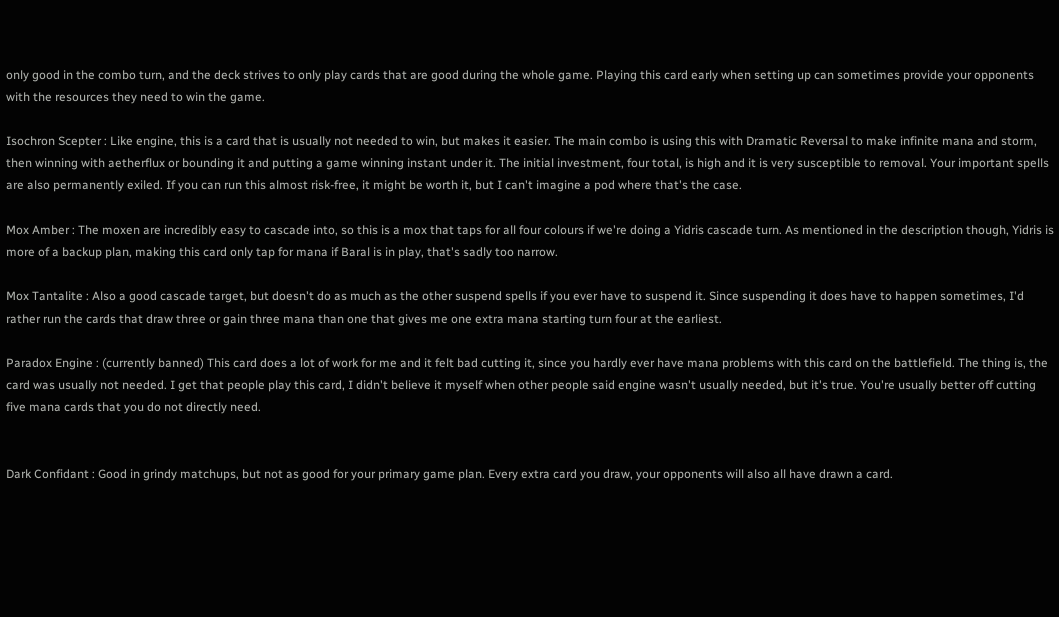only good in the combo turn, and the deck strives to only play cards that are good during the whole game. Playing this card early when setting up can sometimes provide your opponents with the resources they need to win the game.

Isochron Scepter : Like engine, this is a card that is usually not needed to win, but makes it easier. The main combo is using this with Dramatic Reversal to make infinite mana and storm, then winning with aetherflux or bounding it and putting a game winning instant under it. The initial investment, four total, is high and it is very susceptible to removal. Your important spells are also permanently exiled. If you can run this almost risk-free, it might be worth it, but I can't imagine a pod where that's the case.

Mox Amber : The moxen are incredibly easy to cascade into, so this is a mox that taps for all four colours if we're doing a Yidris cascade turn. As mentioned in the description though, Yidris is more of a backup plan, making this card only tap for mana if Baral is in play, that's sadly too narrow.

Mox Tantalite : Also a good cascade target, but doesn't do as much as the other suspend spells if you ever have to suspend it. Since suspending it does have to happen sometimes, I'd rather run the cards that draw three or gain three mana than one that gives me one extra mana starting turn four at the earliest.

Paradox Engine : (currently banned) This card does a lot of work for me and it felt bad cutting it, since you hardly ever have mana problems with this card on the battlefield. The thing is, the card was usually not needed. I get that people play this card, I didn't believe it myself when other people said engine wasn't usually needed, but it's true. You're usually better off cutting five mana cards that you do not directly need.


Dark Confidant : Good in grindy matchups, but not as good for your primary game plan. Every extra card you draw, your opponents will also all have drawn a card.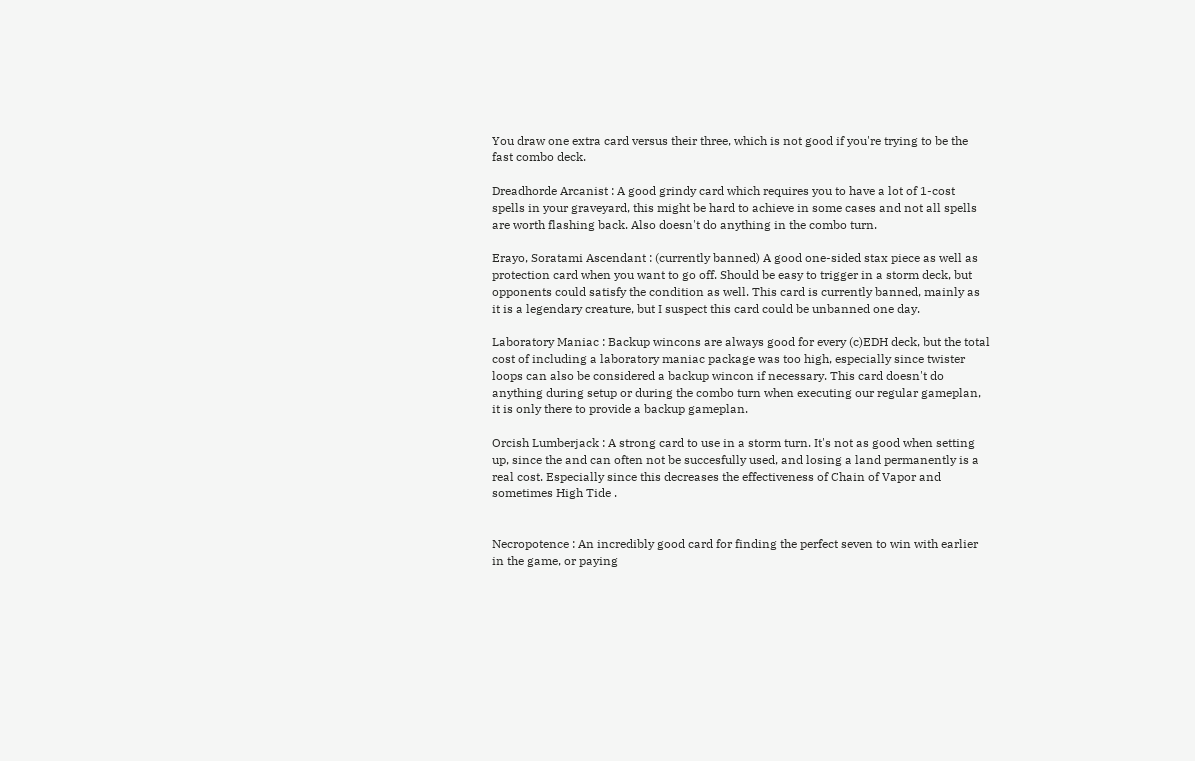You draw one extra card versus their three, which is not good if you're trying to be the fast combo deck.

Dreadhorde Arcanist : A good grindy card which requires you to have a lot of 1-cost spells in your graveyard, this might be hard to achieve in some cases and not all spells are worth flashing back. Also doesn't do anything in the combo turn.

Erayo, Soratami Ascendant : (currently banned) A good one-sided stax piece as well as protection card when you want to go off. Should be easy to trigger in a storm deck, but opponents could satisfy the condition as well. This card is currently banned, mainly as it is a legendary creature, but I suspect this card could be unbanned one day.

Laboratory Maniac : Backup wincons are always good for every (c)EDH deck, but the total cost of including a laboratory maniac package was too high, especially since twister loops can also be considered a backup wincon if necessary. This card doesn't do anything during setup or during the combo turn when executing our regular gameplan, it is only there to provide a backup gameplan.

Orcish Lumberjack : A strong card to use in a storm turn. It's not as good when setting up, since the and can often not be succesfully used, and losing a land permanently is a real cost. Especially since this decreases the effectiveness of Chain of Vapor and sometimes High Tide .


Necropotence : An incredibly good card for finding the perfect seven to win with earlier in the game, or paying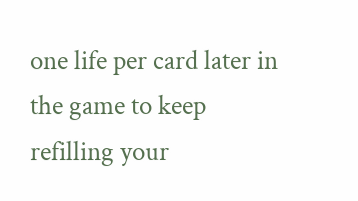one life per card later in the game to keep refilling your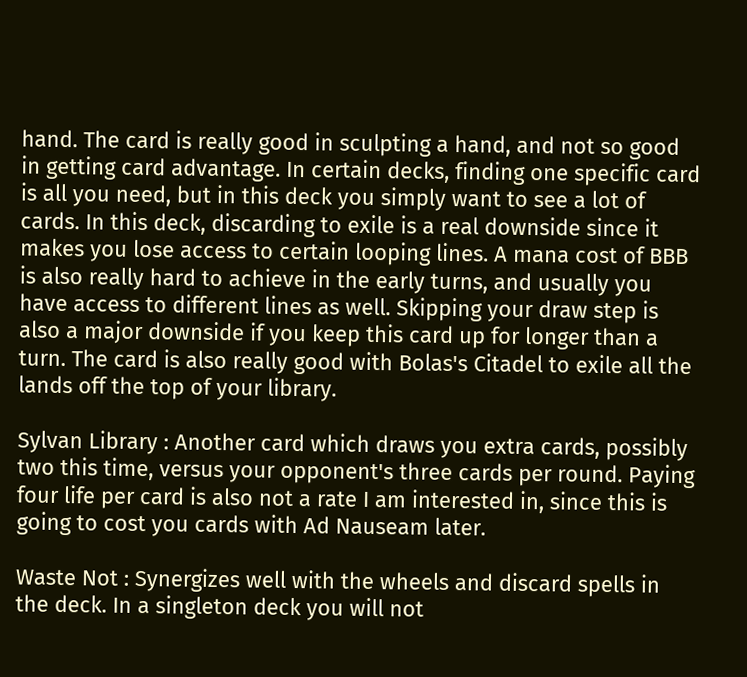hand. The card is really good in sculpting a hand, and not so good in getting card advantage. In certain decks, finding one specific card is all you need, but in this deck you simply want to see a lot of cards. In this deck, discarding to exile is a real downside since it makes you lose access to certain looping lines. A mana cost of BBB is also really hard to achieve in the early turns, and usually you have access to different lines as well. Skipping your draw step is also a major downside if you keep this card up for longer than a turn. The card is also really good with Bolas's Citadel to exile all the lands off the top of your library.

Sylvan Library : Another card which draws you extra cards, possibly two this time, versus your opponent's three cards per round. Paying four life per card is also not a rate I am interested in, since this is going to cost you cards with Ad Nauseam later.

Waste Not : Synergizes well with the wheels and discard spells in the deck. In a singleton deck you will not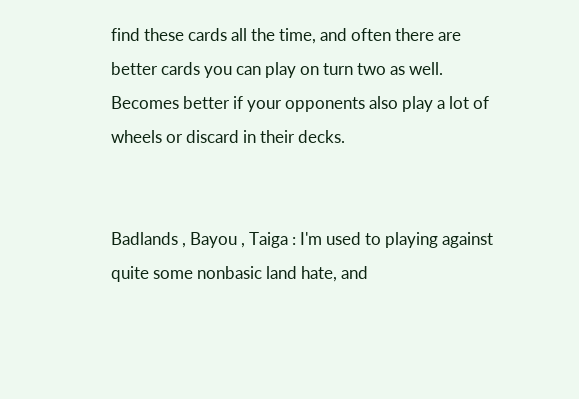find these cards all the time, and often there are better cards you can play on turn two as well. Becomes better if your opponents also play a lot of wheels or discard in their decks.


Badlands , Bayou , Taiga : I'm used to playing against quite some nonbasic land hate, and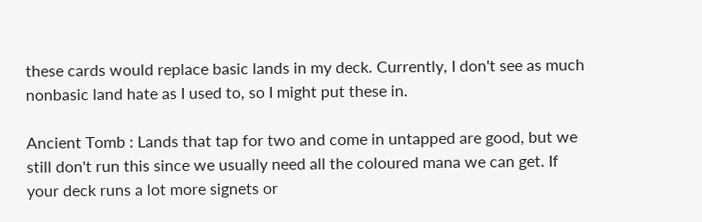these cards would replace basic lands in my deck. Currently, I don't see as much nonbasic land hate as I used to, so I might put these in.

Ancient Tomb : Lands that tap for two and come in untapped are good, but we still don't run this since we usually need all the coloured mana we can get. If your deck runs a lot more signets or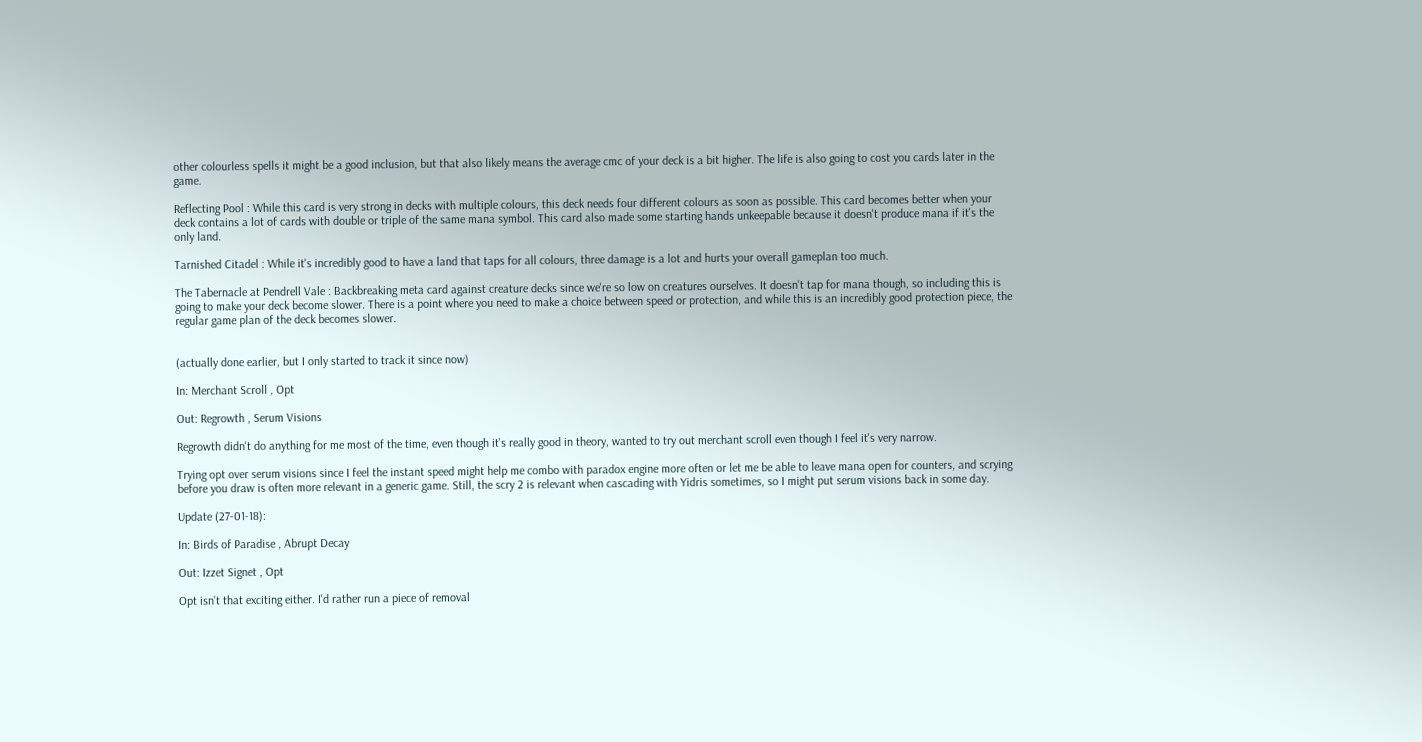other colourless spells it might be a good inclusion, but that also likely means the average cmc of your deck is a bit higher. The life is also going to cost you cards later in the game.

Reflecting Pool : While this card is very strong in decks with multiple colours, this deck needs four different colours as soon as possible. This card becomes better when your deck contains a lot of cards with double or triple of the same mana symbol. This card also made some starting hands unkeepable because it doesn't produce mana if it's the only land.

Tarnished Citadel : While it's incredibly good to have a land that taps for all colours, three damage is a lot and hurts your overall gameplan too much.

The Tabernacle at Pendrell Vale : Backbreaking meta card against creature decks since we're so low on creatures ourselves. It doesn't tap for mana though, so including this is going to make your deck become slower. There is a point where you need to make a choice between speed or protection, and while this is an incredibly good protection piece, the regular game plan of the deck becomes slower.


(actually done earlier, but I only started to track it since now)

In: Merchant Scroll , Opt

Out: Regrowth , Serum Visions

Regrowth didn't do anything for me most of the time, even though it's really good in theory, wanted to try out merchant scroll even though I feel it's very narrow.

Trying opt over serum visions since I feel the instant speed might help me combo with paradox engine more often or let me be able to leave mana open for counters, and scrying before you draw is often more relevant in a generic game. Still, the scry 2 is relevant when cascading with Yidris sometimes, so I might put serum visions back in some day.

Update (27-01-18):

In: Birds of Paradise , Abrupt Decay

Out: Izzet Signet , Opt

Opt isn't that exciting either. I'd rather run a piece of removal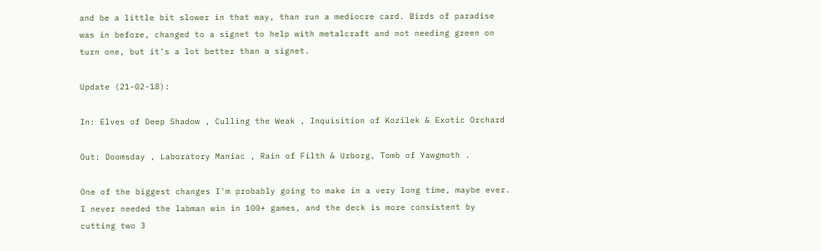and be a little bit slower in that way, than run a mediocre card. Birds of paradise was in before, changed to a signet to help with metalcraft and not needing green on turn one, but it's a lot better than a signet.

Update (21-02-18):

In: Elves of Deep Shadow , Culling the Weak , Inquisition of Kozilek & Exotic Orchard

Out: Doomsday , Laboratory Maniac , Rain of Filth & Urborg, Tomb of Yawgmoth .

One of the biggest changes I'm probably going to make in a very long time, maybe ever. I never needed the labman win in 100+ games, and the deck is more consistent by cutting two 3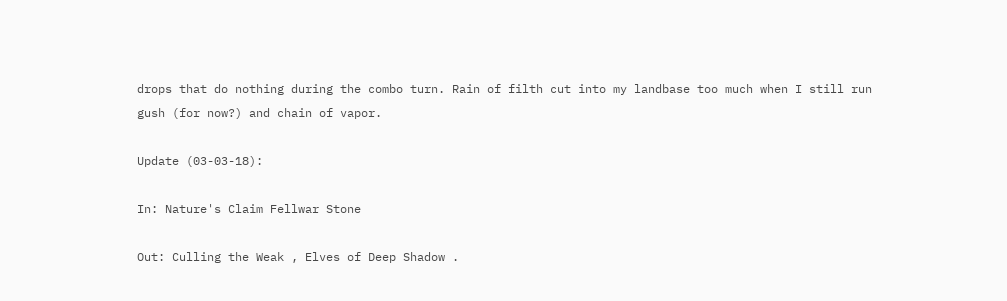drops that do nothing during the combo turn. Rain of filth cut into my landbase too much when I still run gush (for now?) and chain of vapor.

Update (03-03-18):

In: Nature's Claim Fellwar Stone

Out: Culling the Weak , Elves of Deep Shadow .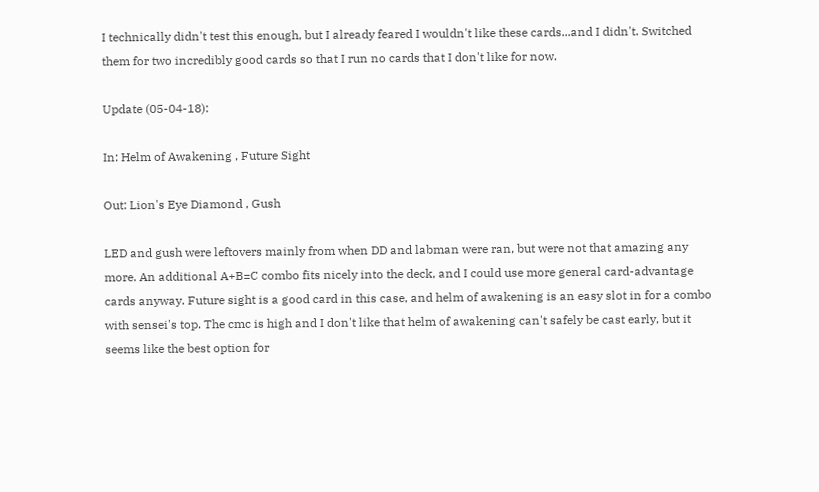I technically didn't test this enough, but I already feared I wouldn't like these cards...and I didn't. Switched them for two incredibly good cards so that I run no cards that I don't like for now.

Update (05-04-18):

In: Helm of Awakening , Future Sight

Out: Lion's Eye Diamond , Gush

LED and gush were leftovers mainly from when DD and labman were ran, but were not that amazing any more. An additional A+B=C combo fits nicely into the deck, and I could use more general card-advantage cards anyway. Future sight is a good card in this case, and helm of awakening is an easy slot in for a combo with sensei's top. The cmc is high and I don't like that helm of awakening can't safely be cast early, but it seems like the best option for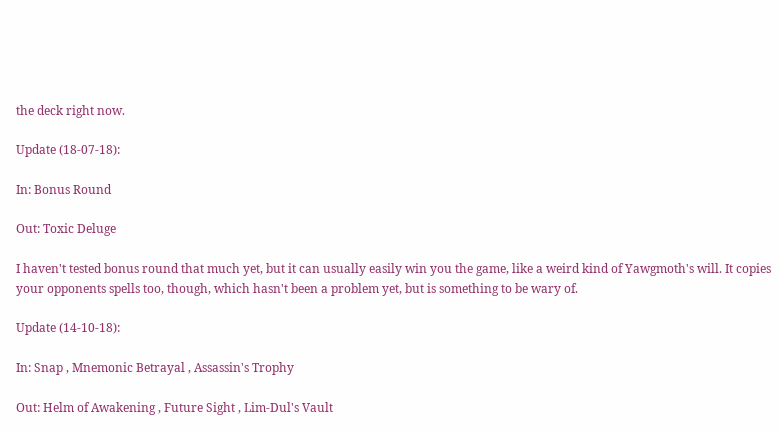the deck right now.

Update (18-07-18):

In: Bonus Round

Out: Toxic Deluge

I haven't tested bonus round that much yet, but it can usually easily win you the game, like a weird kind of Yawgmoth's will. It copies your opponents spells too, though, which hasn't been a problem yet, but is something to be wary of.

Update (14-10-18):

In: Snap , Mnemonic Betrayal , Assassin's Trophy

Out: Helm of Awakening , Future Sight , Lim-Dul's Vault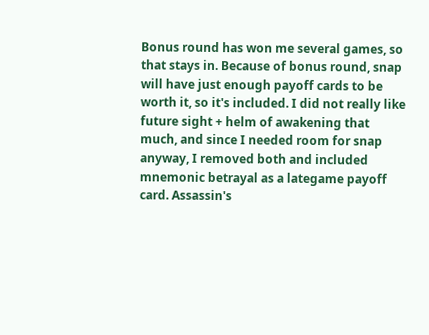Bonus round has won me several games, so that stays in. Because of bonus round, snap will have just enough payoff cards to be worth it, so it's included. I did not really like future sight + helm of awakening that much, and since I needed room for snap anyway, I removed both and included mnemonic betrayal as a lategame payoff card. Assassin's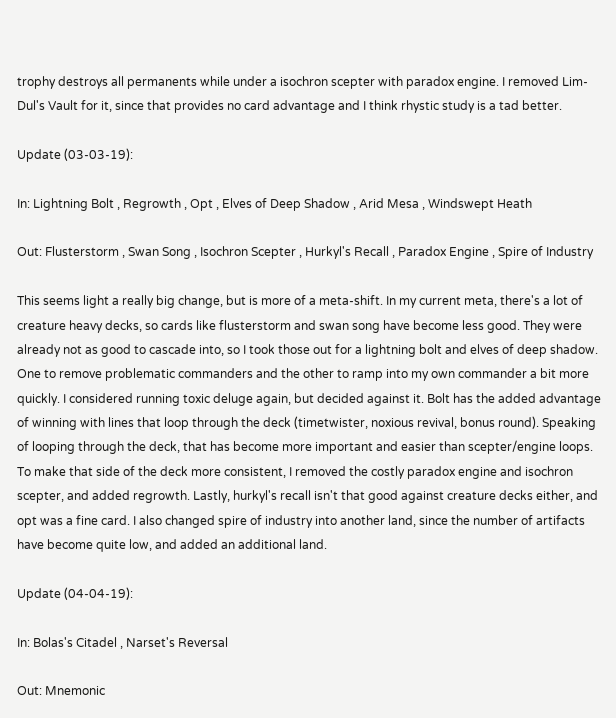trophy destroys all permanents while under a isochron scepter with paradox engine. I removed Lim-Dul's Vault for it, since that provides no card advantage and I think rhystic study is a tad better.

Update (03-03-19):

In: Lightning Bolt , Regrowth , Opt , Elves of Deep Shadow , Arid Mesa , Windswept Heath

Out: Flusterstorm , Swan Song , Isochron Scepter , Hurkyl's Recall , Paradox Engine , Spire of Industry

This seems light a really big change, but is more of a meta-shift. In my current meta, there's a lot of creature heavy decks, so cards like flusterstorm and swan song have become less good. They were already not as good to cascade into, so I took those out for a lightning bolt and elves of deep shadow. One to remove problematic commanders and the other to ramp into my own commander a bit more quickly. I considered running toxic deluge again, but decided against it. Bolt has the added advantage of winning with lines that loop through the deck (timetwister, noxious revival, bonus round). Speaking of looping through the deck, that has become more important and easier than scepter/engine loops. To make that side of the deck more consistent, I removed the costly paradox engine and isochron scepter, and added regrowth. Lastly, hurkyl's recall isn't that good against creature decks either, and opt was a fine card. I also changed spire of industry into another land, since the number of artifacts have become quite low, and added an additional land.

Update (04-04-19):

In: Bolas's Citadel , Narset's Reversal

Out: Mnemonic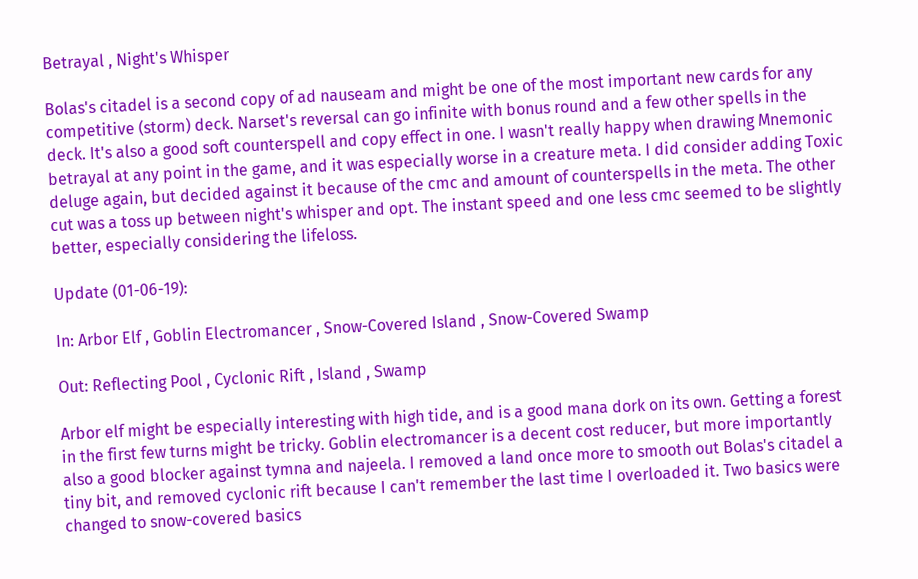Betrayal , Night's Whisper

Bolas's citadel is a second copy of ad nauseam and might be one of the most important new cards for any competitive (storm) deck. Narset's reversal can go infinite with bonus round and a few other spells in the deck. It's also a good soft counterspell and copy effect in one. I wasn't really happy when drawing Mnemonic betrayal at any point in the game, and it was especially worse in a creature meta. I did consider adding Toxic deluge again, but decided against it because of the cmc and amount of counterspells in the meta. The other cut was a toss up between night's whisper and opt. The instant speed and one less cmc seemed to be slightly better, especially considering the lifeloss.

Update (01-06-19):

In: Arbor Elf , Goblin Electromancer , Snow-Covered Island , Snow-Covered Swamp

Out: Reflecting Pool , Cyclonic Rift , Island , Swamp

Arbor elf might be especially interesting with high tide, and is a good mana dork on its own. Getting a forest in the first few turns might be tricky. Goblin electromancer is a decent cost reducer, but more importantly also a good blocker against tymna and najeela. I removed a land once more to smooth out Bolas's citadel a tiny bit, and removed cyclonic rift because I can't remember the last time I overloaded it. Two basics were changed to snow-covered basics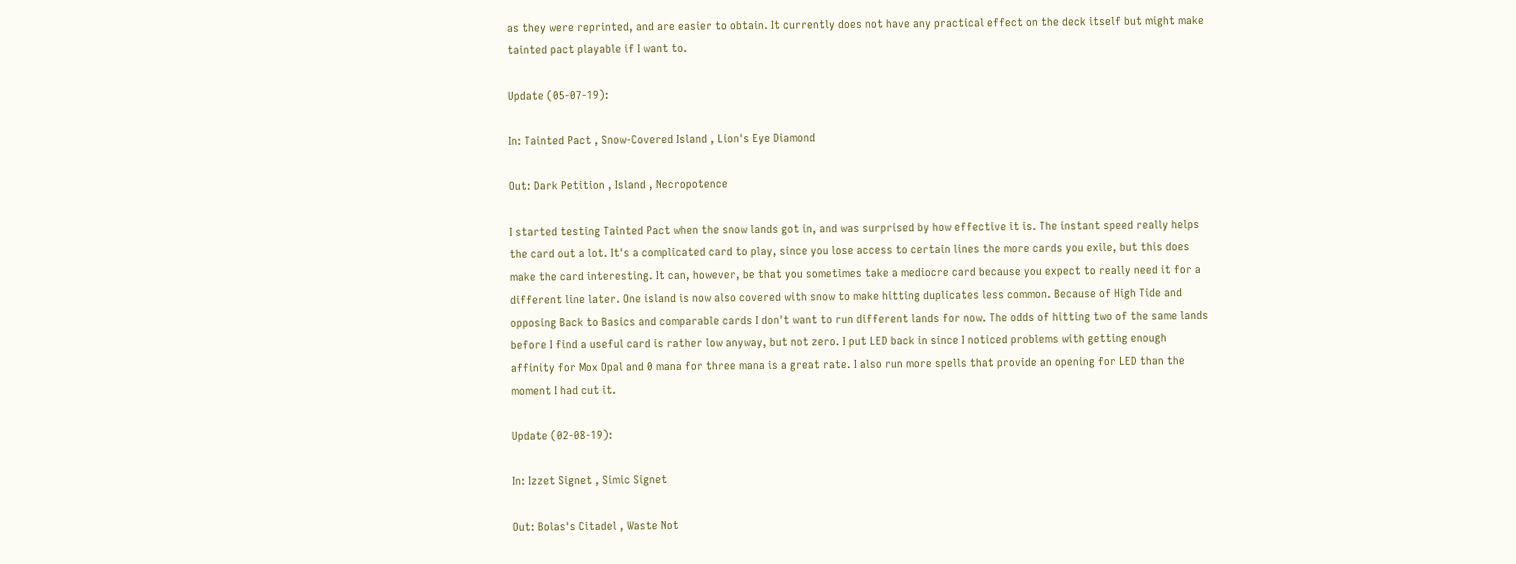as they were reprinted, and are easier to obtain. It currently does not have any practical effect on the deck itself but might make tainted pact playable if I want to.

Update (05-07-19):

In: Tainted Pact , Snow-Covered Island , Lion's Eye Diamond

Out: Dark Petition , Island , Necropotence

I started testing Tainted Pact when the snow lands got in, and was surprised by how effective it is. The instant speed really helps the card out a lot. It's a complicated card to play, since you lose access to certain lines the more cards you exile, but this does make the card interesting. It can, however, be that you sometimes take a mediocre card because you expect to really need it for a different line later. One island is now also covered with snow to make hitting duplicates less common. Because of High Tide and opposing Back to Basics and comparable cards I don't want to run different lands for now. The odds of hitting two of the same lands before I find a useful card is rather low anyway, but not zero. I put LED back in since I noticed problems with getting enough affinity for Mox Opal and 0 mana for three mana is a great rate. I also run more spells that provide an opening for LED than the moment I had cut it.

Update (02-08-19):

In: Izzet Signet , Simic Signet

Out: Bolas's Citadel , Waste Not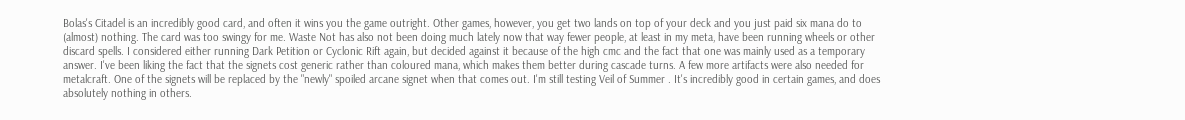Bolas's Citadel is an incredibly good card, and often it wins you the game outright. Other games, however, you get two lands on top of your deck and you just paid six mana do to (almost) nothing. The card was too swingy for me. Waste Not has also not been doing much lately now that way fewer people, at least in my meta, have been running wheels or other discard spells. I considered either running Dark Petition or Cyclonic Rift again, but decided against it because of the high cmc and the fact that one was mainly used as a temporary answer. I've been liking the fact that the signets cost generic rather than coloured mana, which makes them better during cascade turns. A few more artifacts were also needed for metalcraft. One of the signets will be replaced by the "newly" spoiled arcane signet when that comes out. I'm still testing Veil of Summer . It's incredibly good in certain games, and does absolutely nothing in others.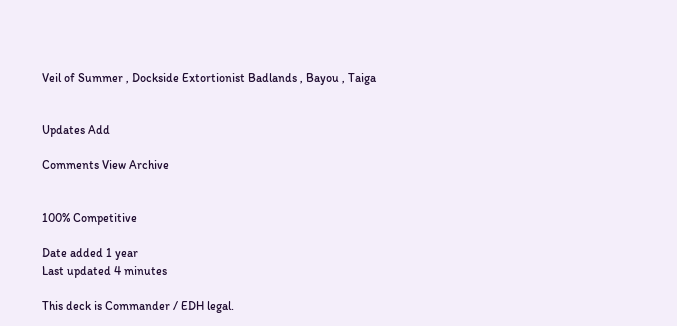Veil of Summer , Dockside Extortionist Badlands , Bayou , Taiga


Updates Add

Comments View Archive


100% Competitive

Date added 1 year
Last updated 4 minutes

This deck is Commander / EDH legal.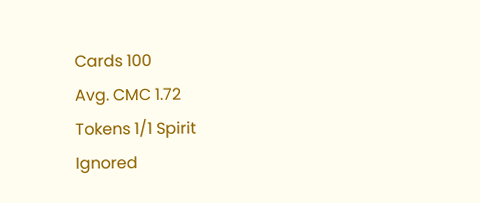Cards 100
Avg. CMC 1.72
Tokens 1/1 Spirit
Ignored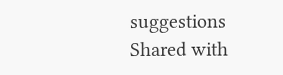suggestions
Shared with